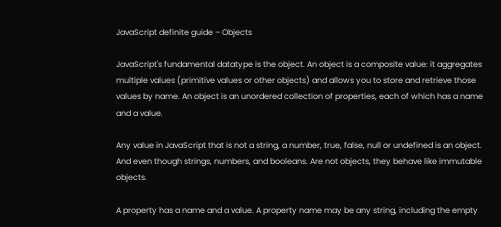JavaScript definite guide – Objects

JavaScript's fundamental datatype is the object. An object is a composite value: it aggregates multiple values (primitive values or other objects) and allows you to store and retrieve those values by name. An object is an unordered collection of properties, each of which has a name and a value.

Any value in JavaScript that is not a string, a number, true, false, null or undefined is an object. And even though strings, numbers, and booleans. Are not objects, they behave like immutable objects.

A property has a name and a value. A property name may be any string, including the empty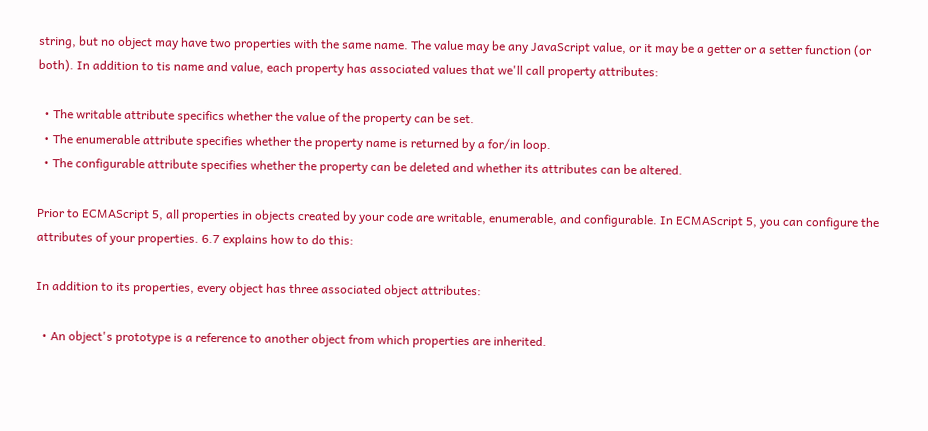string, but no object may have two properties with the same name. The value may be any JavaScript value, or it may be a getter or a setter function (or both). In addition to tis name and value, each property has associated values that we'll call property attributes:

  • The writable attribute specifics whether the value of the property can be set.
  • The enumerable attribute specifies whether the property name is returned by a for/in loop.
  • The configurable attribute specifies whether the property can be deleted and whether its attributes can be altered.

Prior to ECMAScript 5, all properties in objects created by your code are writable, enumerable, and configurable. In ECMAScript 5, you can configure the attributes of your properties. 6.7 explains how to do this:

In addition to its properties, every object has three associated object attributes:

  • An object's prototype is a reference to another object from which properties are inherited.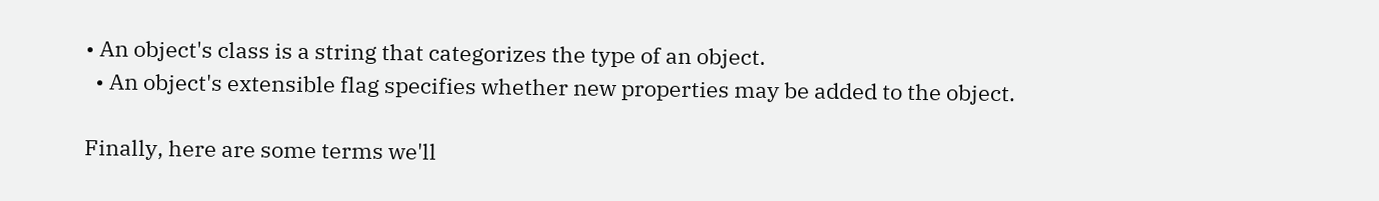• An object's class is a string that categorizes the type of an object.
  • An object's extensible flag specifies whether new properties may be added to the object.

Finally, here are some terms we'll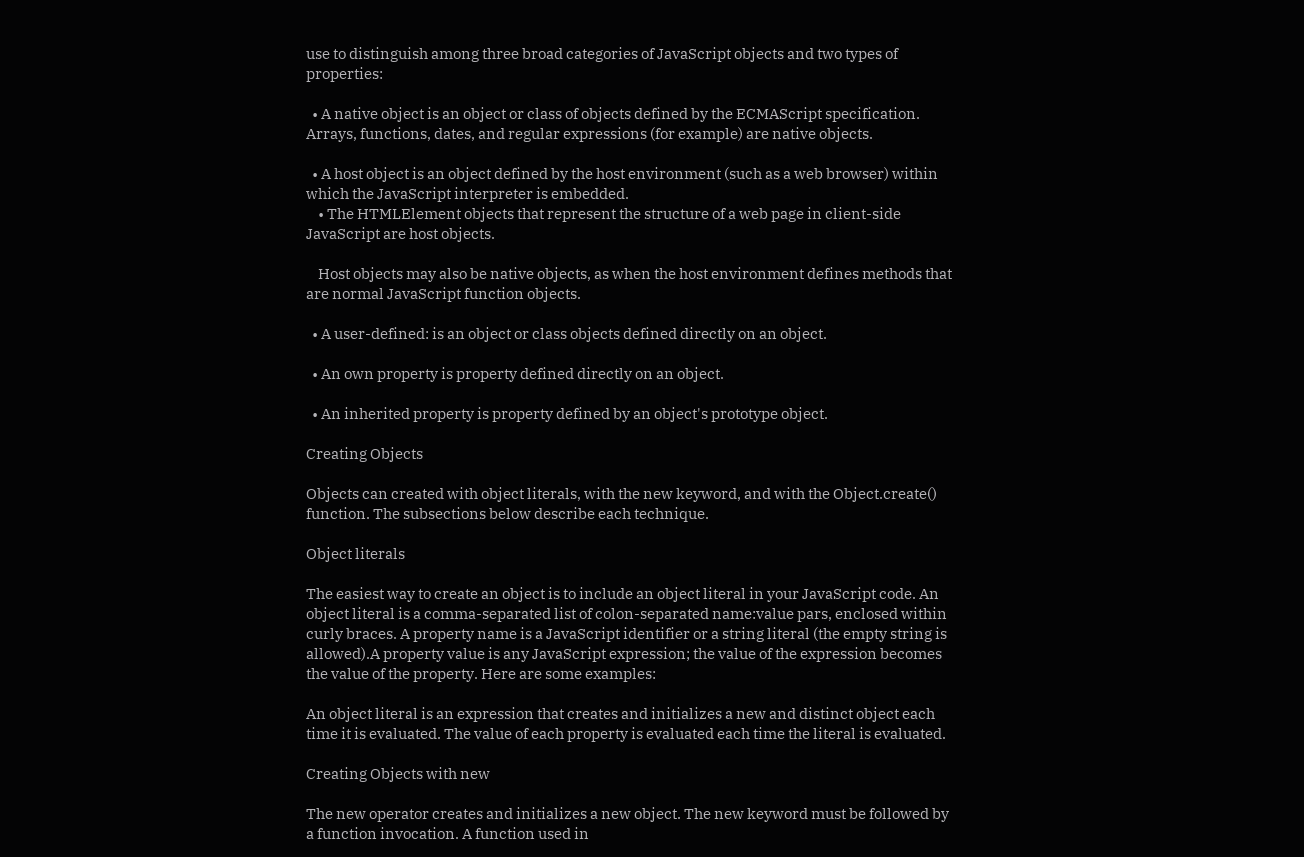use to distinguish among three broad categories of JavaScript objects and two types of properties:

  • A native object is an object or class of objects defined by the ECMAScript specification. Arrays, functions, dates, and regular expressions (for example) are native objects.

  • A host object is an object defined by the host environment (such as a web browser) within which the JavaScript interpreter is embedded.
    • The HTMLElement objects that represent the structure of a web page in client-side JavaScript are host objects.

    Host objects may also be native objects, as when the host environment defines methods that are normal JavaScript function objects.

  • A user-defined: is an object or class objects defined directly on an object.

  • An own property is property defined directly on an object.

  • An inherited property is property defined by an object's prototype object.

Creating Objects

Objects can created with object literals, with the new keyword, and with the Object.create() function. The subsections below describe each technique.

Object literals

The easiest way to create an object is to include an object literal in your JavaScript code. An object literal is a comma-separated list of colon-separated name:value pars, enclosed within curly braces. A property name is a JavaScript identifier or a string literal (the empty string is allowed).A property value is any JavaScript expression; the value of the expression becomes the value of the property. Here are some examples:

An object literal is an expression that creates and initializes a new and distinct object each time it is evaluated. The value of each property is evaluated each time the literal is evaluated.

Creating Objects with new

The new operator creates and initializes a new object. The new keyword must be followed by a function invocation. A function used in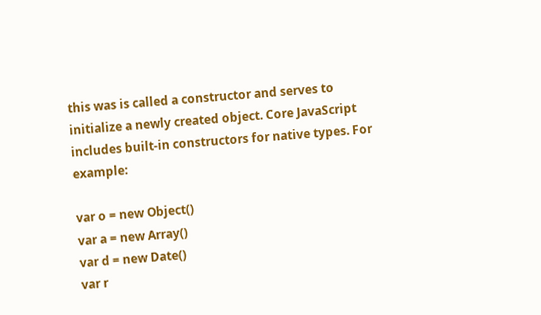this was is called a constructor and serves to initialize a newly created object. Core JavaScript includes built-in constructors for native types. For example:

var o = new Object()
var a = new Array()
var d = new Date()
var r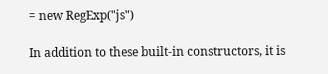= new RegExp("js")

In addition to these built-in constructors, it is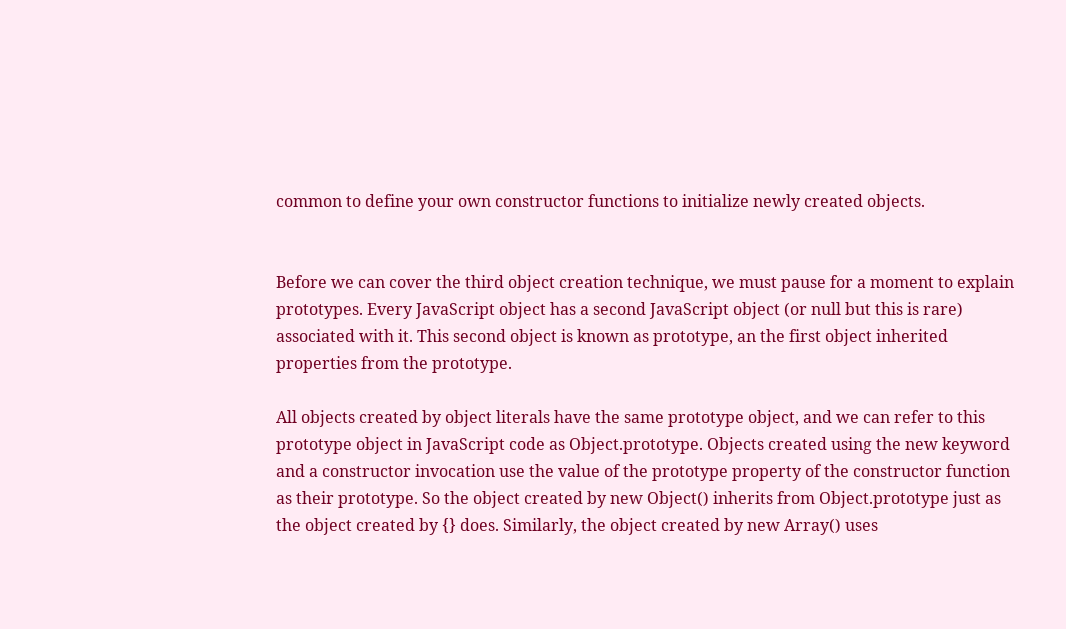common to define your own constructor functions to initialize newly created objects.


Before we can cover the third object creation technique, we must pause for a moment to explain prototypes. Every JavaScript object has a second JavaScript object (or null but this is rare) associated with it. This second object is known as prototype, an the first object inherited properties from the prototype.

All objects created by object literals have the same prototype object, and we can refer to this prototype object in JavaScript code as Object.prototype. Objects created using the new keyword and a constructor invocation use the value of the prototype property of the constructor function as their prototype. So the object created by new Object() inherits from Object.prototype just as the object created by {} does. Similarly, the object created by new Array() uses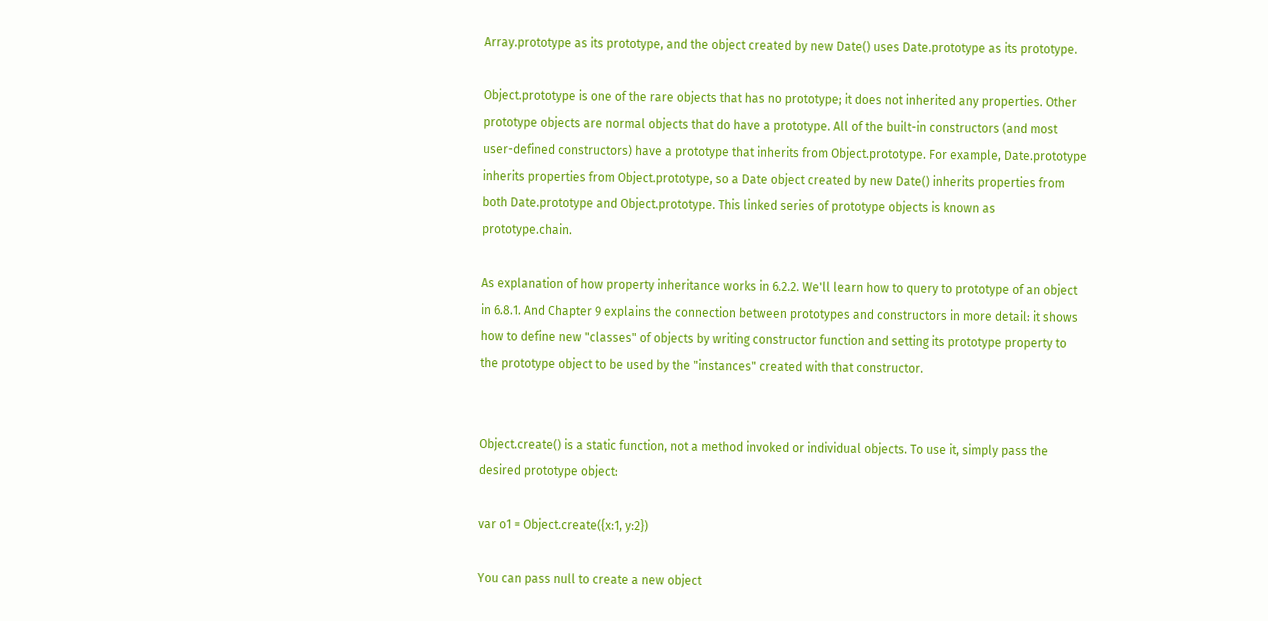Array.prototype as its prototype, and the object created by new Date() uses Date.prototype as its prototype.

Object.prototype is one of the rare objects that has no prototype; it does not inherited any properties. Other prototype objects are normal objects that do have a prototype. All of the built-in constructors (and most user-defined constructors) have a prototype that inherits from Object.prototype. For example, Date.prototype inherits properties from Object.prototype, so a Date object created by new Date() inherits properties from both Date.prototype and Object.prototype. This linked series of prototype objects is known as prototype.chain.

As explanation of how property inheritance works in 6.2.2. We'll learn how to query to prototype of an object in 6.8.1. And Chapter 9 explains the connection between prototypes and constructors in more detail: it shows how to define new "classes" of objects by writing constructor function and setting its prototype property to the prototype object to be used by the "instances" created with that constructor.


Object.create() is a static function, not a method invoked or individual objects. To use it, simply pass the desired prototype object:

var o1 = Object.create({x:1, y:2})

You can pass null to create a new object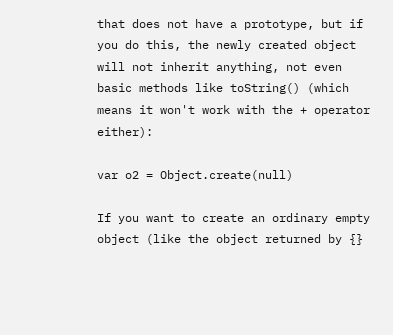that does not have a prototype, but if you do this, the newly created object will not inherit anything, not even basic methods like toString() (which means it won't work with the + operator either):

var o2 = Object.create(null)

If you want to create an ordinary empty object (like the object returned by {}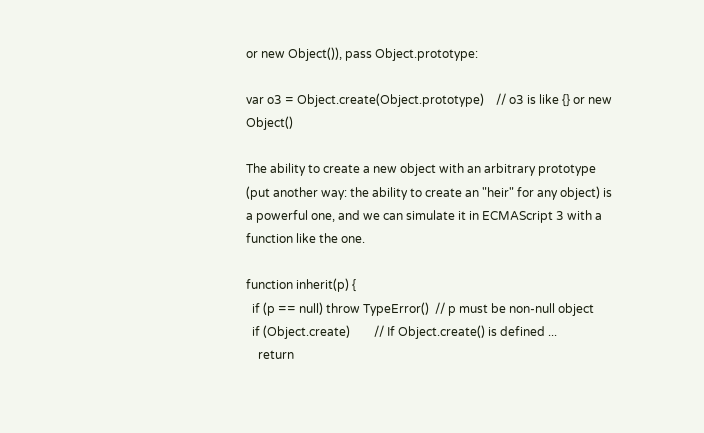or new Object()), pass Object.prototype:

var o3 = Object.create(Object.prototype)    // o3 is like {} or new Object()

The ability to create a new object with an arbitrary prototype (put another way: the ability to create an "heir" for any object) is a powerful one, and we can simulate it in ECMAScript 3 with a function like the one.

function inherit(p) {
  if (p == null) throw TypeError()  // p must be non-null object
  if (Object.create)        // If Object.create() is defined ...
    return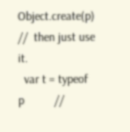Object.create(p) //  then just use it.
  var t = typeof p          //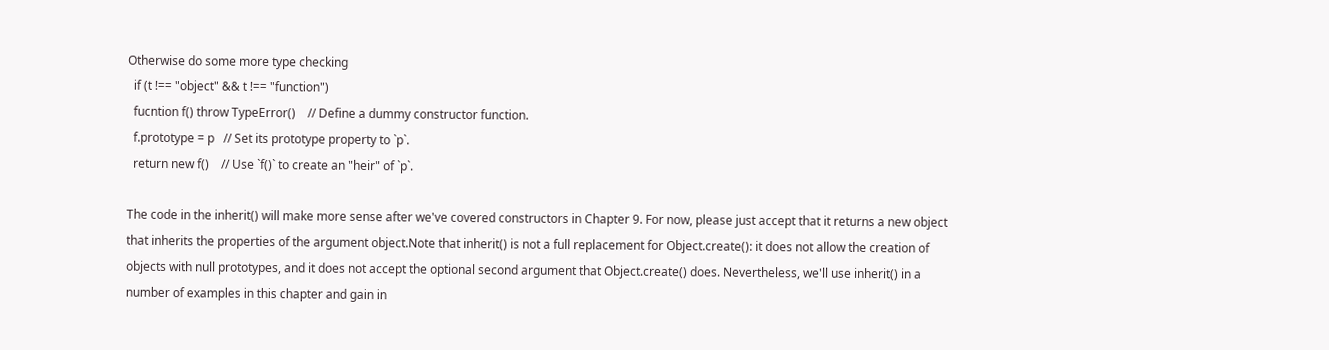Otherwise do some more type checking
  if (t !== "object" && t !== "function")
  fucntion f() throw TypeError()    // Define a dummy constructor function.
  f.prototype = p   // Set its prototype property to `p`.
  return new f()    // Use `f()` to create an "heir" of `p`.

The code in the inherit() will make more sense after we've covered constructors in Chapter 9. For now, please just accept that it returns a new object that inherits the properties of the argument object.Note that inherit() is not a full replacement for Object.create(): it does not allow the creation of objects with null prototypes, and it does not accept the optional second argument that Object.create() does. Nevertheless, we'll use inherit() in a number of examples in this chapter and gain in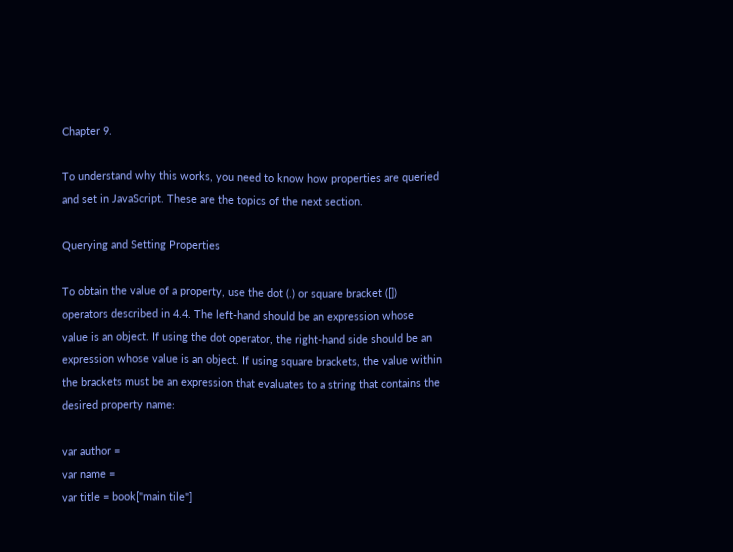Chapter 9.

To understand why this works, you need to know how properties are queried and set in JavaScript. These are the topics of the next section.

Querying and Setting Properties

To obtain the value of a property, use the dot (.) or square bracket ([]) operators described in 4.4. The left-hand should be an expression whose value is an object. If using the dot operator, the right-hand side should be an expression whose value is an object. If using square brackets, the value within the brackets must be an expression that evaluates to a string that contains the desired property name:

var author =
var name =
var title = book["main tile"]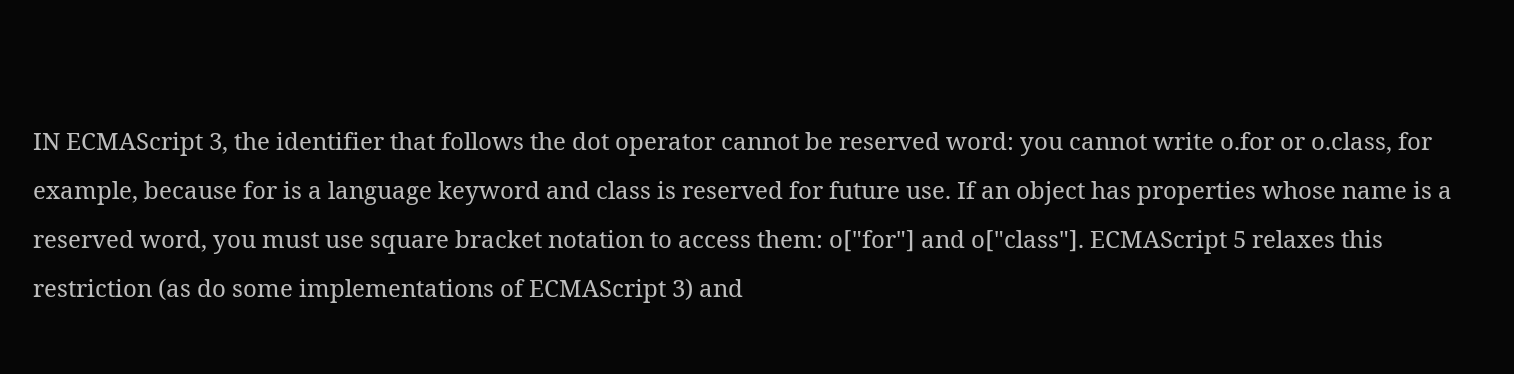IN ECMAScript 3, the identifier that follows the dot operator cannot be reserved word: you cannot write o.for or o.class, for example, because for is a language keyword and class is reserved for future use. If an object has properties whose name is a reserved word, you must use square bracket notation to access them: o["for"] and o["class"]. ECMAScript 5 relaxes this restriction (as do some implementations of ECMAScript 3) and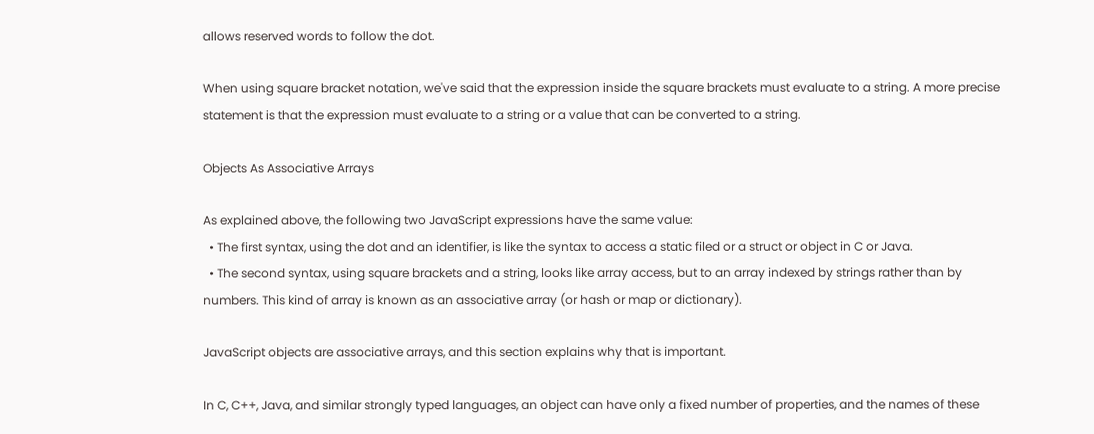allows reserved words to follow the dot.

When using square bracket notation, we've said that the expression inside the square brackets must evaluate to a string. A more precise statement is that the expression must evaluate to a string or a value that can be converted to a string.

Objects As Associative Arrays

As explained above, the following two JavaScript expressions have the same value:
  • The first syntax, using the dot and an identifier, is like the syntax to access a static filed or a struct or object in C or Java.
  • The second syntax, using square brackets and a string, looks like array access, but to an array indexed by strings rather than by numbers. This kind of array is known as an associative array (or hash or map or dictionary).

JavaScript objects are associative arrays, and this section explains why that is important.

In C, C++, Java, and similar strongly typed languages, an object can have only a fixed number of properties, and the names of these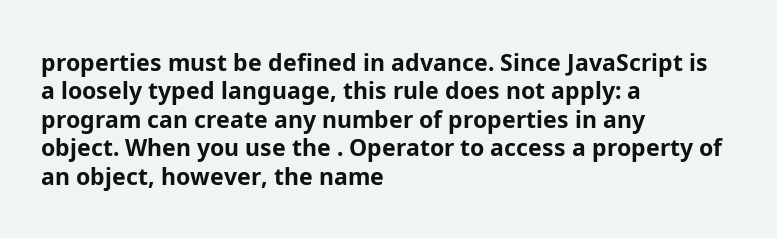properties must be defined in advance. Since JavaScript is a loosely typed language, this rule does not apply: a program can create any number of properties in any object. When you use the . Operator to access a property of an object, however, the name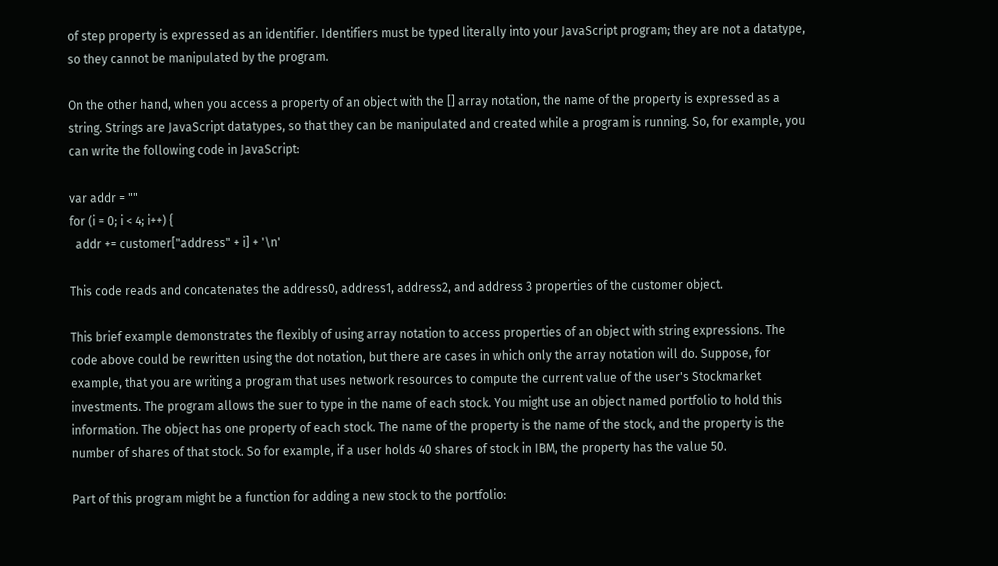of step property is expressed as an identifier. Identifiers must be typed literally into your JavaScript program; they are not a datatype, so they cannot be manipulated by the program.

On the other hand, when you access a property of an object with the [] array notation, the name of the property is expressed as a string. Strings are JavaScript datatypes, so that they can be manipulated and created while a program is running. So, for example, you can write the following code in JavaScript:

var addr = ""
for (i = 0; i < 4; i++) {
  addr += customer["address" + i] + '\n'

This code reads and concatenates the address0, address1, address2, and address 3 properties of the customer object.

This brief example demonstrates the flexibly of using array notation to access properties of an object with string expressions. The code above could be rewritten using the dot notation, but there are cases in which only the array notation will do. Suppose, for example, that you are writing a program that uses network resources to compute the current value of the user's Stockmarket investments. The program allows the suer to type in the name of each stock. You might use an object named portfolio to hold this information. The object has one property of each stock. The name of the property is the name of the stock, and the property is the number of shares of that stock. So for example, if a user holds 40 shares of stock in IBM, the property has the value 50.

Part of this program might be a function for adding a new stock to the portfolio: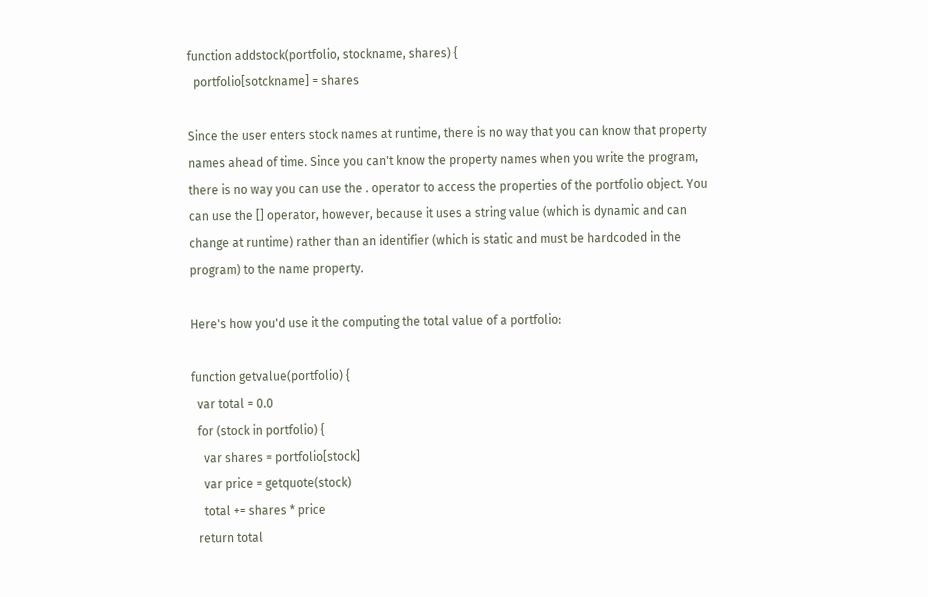function addstock(portfolio, stockname, shares) {
  portfolio[sotckname] = shares

Since the user enters stock names at runtime, there is no way that you can know that property names ahead of time. Since you can't know the property names when you write the program, there is no way you can use the . operator to access the properties of the portfolio object. You can use the [] operator, however, because it uses a string value (which is dynamic and can change at runtime) rather than an identifier (which is static and must be hardcoded in the program) to the name property.

Here's how you'd use it the computing the total value of a portfolio:

function getvalue(portfolio) {
  var total = 0.0
  for (stock in portfolio) {
    var shares = portfolio[stock]
    var price = getquote(stock)
    total += shares * price
  return total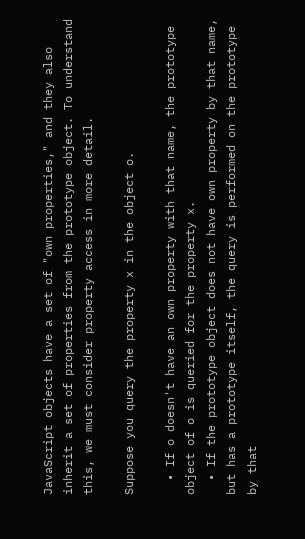JavaScript objects have a set of "own properties," and they also inherit a set of properties from the prototype object. To understand this, we must consider property access in more detail.

Suppose you query the property x in the object o.

  • If o doesn't have an own property with that name, the prototype object of o is queried for the property x.
  • If the prototype object does not have own property by that name, but has a prototype itself, the query is performed on the prototype by that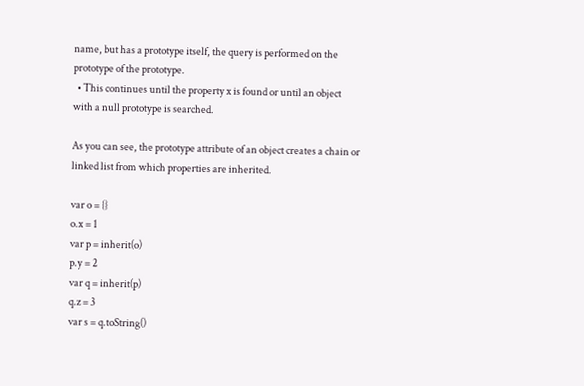name, but has a prototype itself, the query is performed on the prototype of the prototype.
  • This continues until the property x is found or until an object with a null prototype is searched.

As you can see, the prototype attribute of an object creates a chain or linked list from which properties are inherited.

var o = {}
o.x = 1
var p = inherit(o)
p.y = 2
var q = inherit(p)
q.z = 3
var s = q.toString()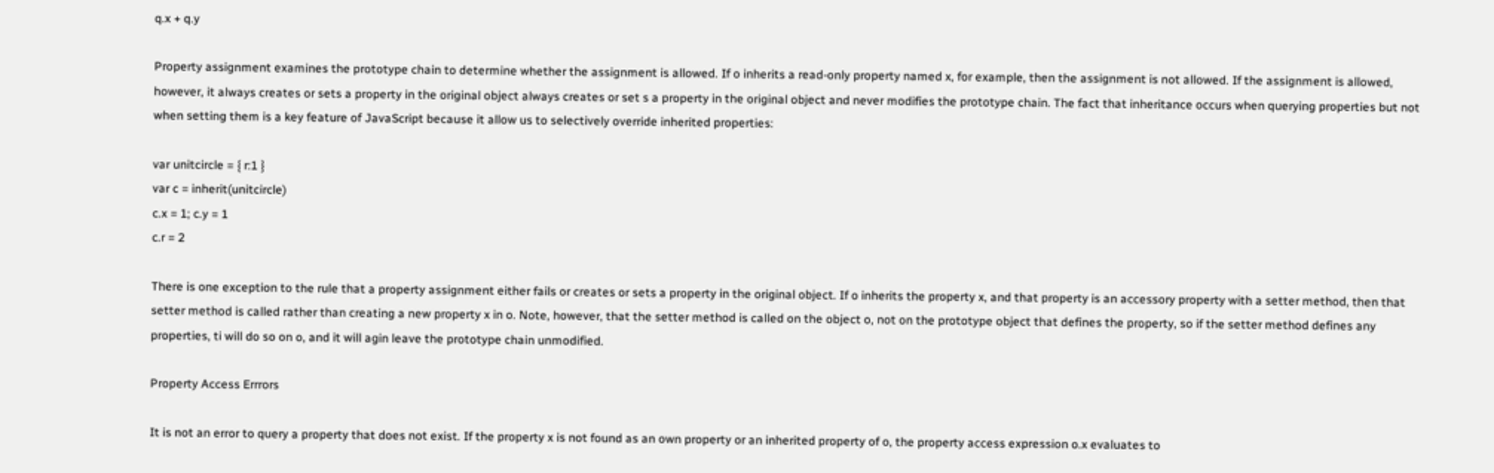q.x + q.y

Property assignment examines the prototype chain to determine whether the assignment is allowed. If o inherits a read-only property named x, for example, then the assignment is not allowed. If the assignment is allowed, however, it always creates or sets a property in the original object always creates or set s a property in the original object and never modifies the prototype chain. The fact that inheritance occurs when querying properties but not when setting them is a key feature of JavaScript because it allow us to selectively override inherited properties:

var unitcircle = { r:1 }
var c = inherit(unitcircle)
c.x = 1; c.y = 1
c.r = 2

There is one exception to the rule that a property assignment either fails or creates or sets a property in the original object. If o inherits the property x, and that property is an accessory property with a setter method, then that setter method is called rather than creating a new property x in o. Note, however, that the setter method is called on the object o, not on the prototype object that defines the property, so if the setter method defines any properties, ti will do so on o, and it will agin leave the prototype chain unmodified.

Property Access Errrors

It is not an error to query a property that does not exist. If the property x is not found as an own property or an inherited property of o, the property access expression o.x evaluates to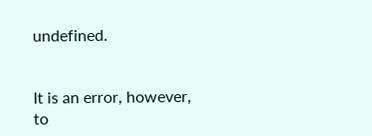undefined.


It is an error, however, to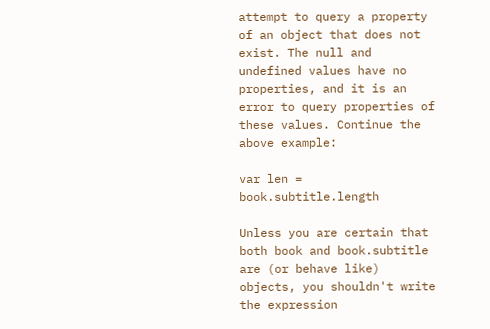attempt to query a property of an object that does not exist. The null and undefined values have no properties, and it is an error to query properties of these values. Continue the above example:

var len = book.subtitle.length

Unless you are certain that both book and book.subtitle are (or behave like) objects, you shouldn't write the expression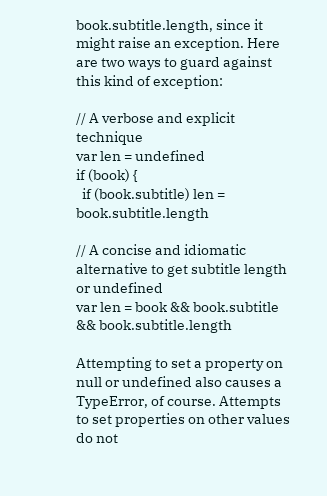book.subtitle.length, since it might raise an exception. Here are two ways to guard against this kind of exception:

// A verbose and explicit technique
var len = undefined
if (book) {
  if (book.subtitle) len = book.subtitle.length

// A concise and idiomatic alternative to get subtitle length or undefined
var len = book && book.subtitle && book.subtitle.length

Attempting to set a property on null or undefined also causes a TypeError, of course. Attempts to set properties on other values do not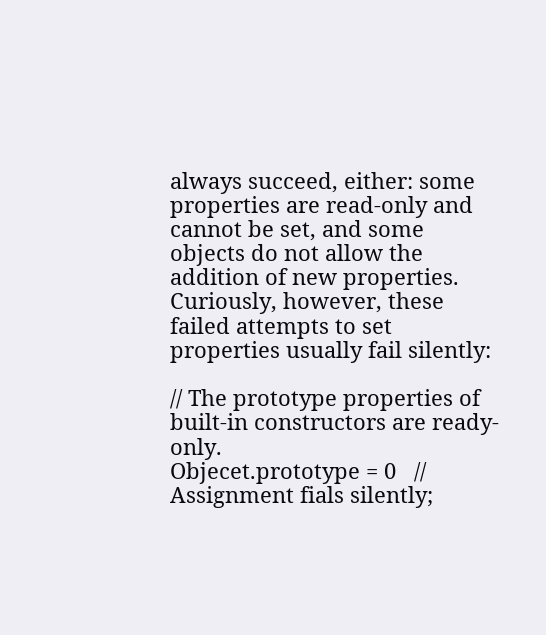always succeed, either: some properties are read-only and cannot be set, and some objects do not allow the addition of new properties. Curiously, however, these failed attempts to set properties usually fail silently:

// The prototype properties of built-in constructors are ready-only.
Objecet.prototype = 0   // Assignment fials silently;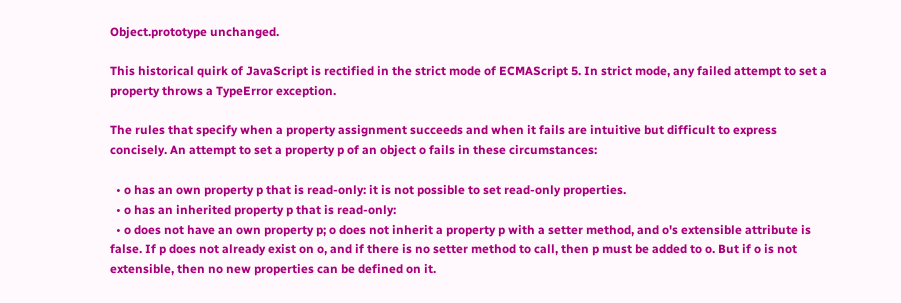Object.prototype unchanged.

This historical quirk of JavaScript is rectified in the strict mode of ECMAScript 5. In strict mode, any failed attempt to set a property throws a TypeError exception.

The rules that specify when a property assignment succeeds and when it fails are intuitive but difficult to express concisely. An attempt to set a property p of an object o fails in these circumstances:

  • o has an own property p that is read-only: it is not possible to set read-only properties.
  • o has an inherited property p that is read-only:
  • o does not have an own property p; o does not inherit a property p with a setter method, and o's extensible attribute is false. If p does not already exist on o, and if there is no setter method to call, then p must be added to o. But if o is not extensible, then no new properties can be defined on it.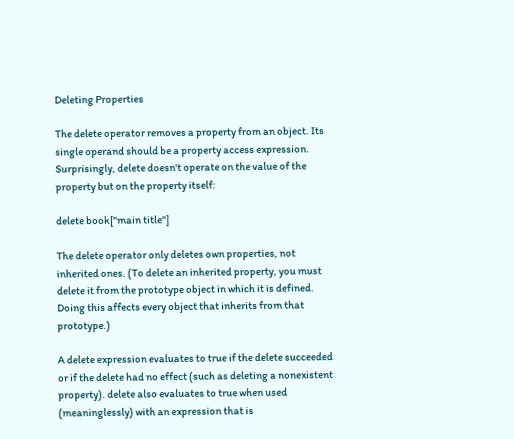Deleting Properties

The delete operator removes a property from an object. Its single operand should be a property access expression. Surprisingly, delete doesn't operate on the value of the property but on the property itself:

delete book["main title"]

The delete operator only deletes own properties, not inherited ones. (To delete an inherited property, you must delete it from the prototype object in which it is defined. Doing this affects every object that inherits from that prototype.)

A delete expression evaluates to true if the delete succeeded or if the delete had no effect (such as deleting a nonexistent property). delete also evaluates to true when used (meaninglessly) with an expression that is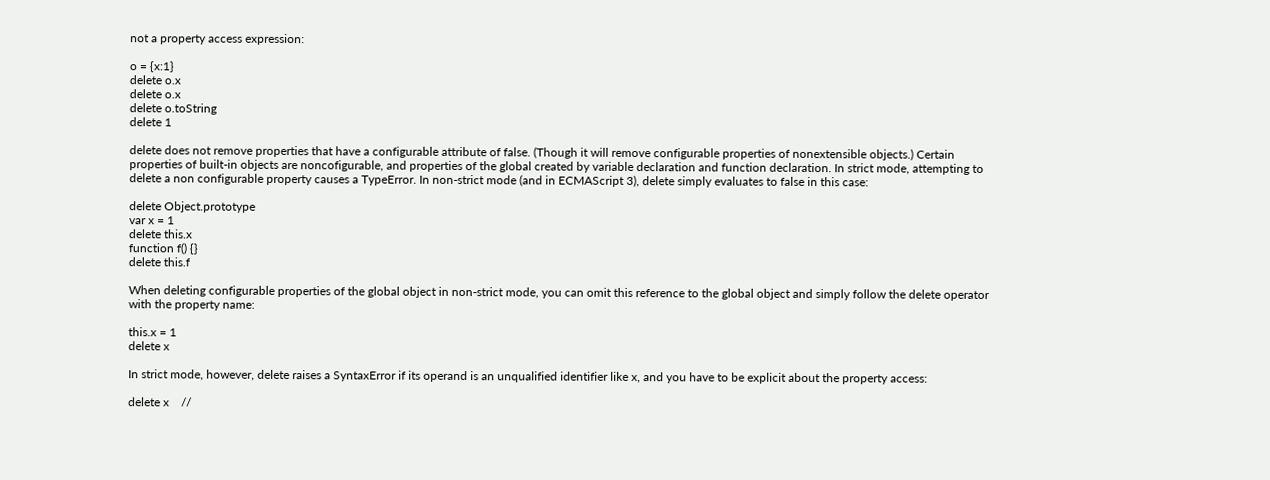not a property access expression:

o = {x:1}
delete o.x
delete o.x
delete o.toString
delete 1

delete does not remove properties that have a configurable attribute of false. (Though it will remove configurable properties of nonextensible objects.) Certain properties of built-in objects are noncofigurable, and properties of the global created by variable declaration and function declaration. In strict mode, attempting to delete a non configurable property causes a TypeError. In non-strict mode (and in ECMAScript 3), delete simply evaluates to false in this case:

delete Object.prototype
var x = 1
delete this.x
function f() {}
delete this.f

When deleting configurable properties of the global object in non-strict mode, you can omit this reference to the global object and simply follow the delete operator with the property name:

this.x = 1
delete x

In strict mode, however, delete raises a SyntaxError if its operand is an unqualified identifier like x, and you have to be explicit about the property access:

delete x    //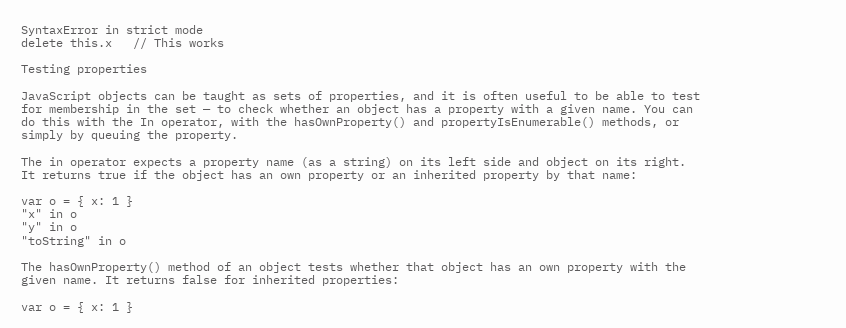SyntaxError in strict mode
delete this.x   // This works

Testing properties

JavaScript objects can be taught as sets of properties, and it is often useful to be able to test for membership in the set — to check whether an object has a property with a given name. You can do this with the In operator, with the hasOwnProperty() and propertyIsEnumerable() methods, or simply by queuing the property.

The in operator expects a property name (as a string) on its left side and object on its right. It returns true if the object has an own property or an inherited property by that name:

var o = { x: 1 }
"x" in o
"y" in o
"toString" in o

The hasOwnProperty() method of an object tests whether that object has an own property with the given name. It returns false for inherited properties:

var o = { x: 1 }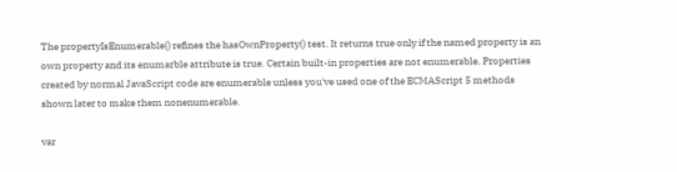The propertyIsEnumerable() refines the hasOwnProperty() test. It returns true only if the named property is an own property and its enumarble attribute is true. Certain built-in properties are not enumerable. Properties created by normal JavaScript code are enumerable unless you've used one of the ECMAScript 5 methods shown later to make them nonenumerable.

var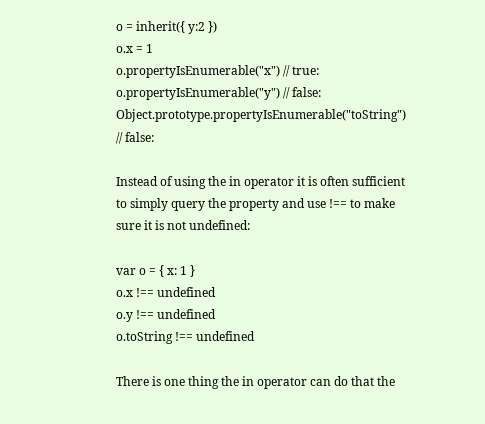o = inherit({ y:2 })
o.x = 1
o.propertyIsEnumerable("x") // true:
o.propertyIsEnumerable("y") // false:
Object.prototype.propertyIsEnumerable("toString")   // false:

Instead of using the in operator it is often sufficient to simply query the property and use !== to make sure it is not undefined:

var o = { x: 1 }
o.x !== undefined
o.y !== undefined
o.toString !== undefined

There is one thing the in operator can do that the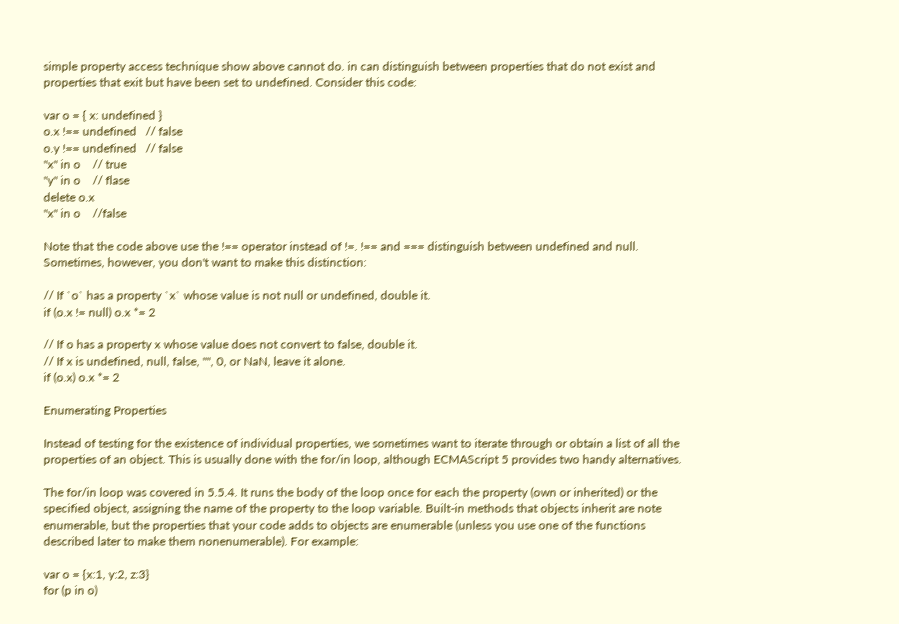simple property access technique show above cannot do. in can distinguish between properties that do not exist and properties that exit but have been set to undefined. Consider this code:

var o = { x: undefined }
o.x !== undefined   // false
o.y !== undefined   // false
"x" in o    // true
"y" in o    // flase
delete o.x
"x" in o    //false

Note that the code above use the !== operator instead of !=. !== and === distinguish between undefined and null. Sometimes, however, you don't want to make this distinction:

// If `o` has a property `x` whose value is not null or undefined, double it.
if (o.x != null) o.x *= 2

// If o has a property x whose value does not convert to false, double it.
// If x is undefined, null, false, "", 0, or NaN, leave it alone.
if (o.x) o.x *= 2

Enumerating Properties

Instead of testing for the existence of individual properties, we sometimes want to iterate through or obtain a list of all the properties of an object. This is usually done with the for/in loop, although ECMAScript 5 provides two handy alternatives.

The for/in loop was covered in 5.5.4. It runs the body of the loop once for each the property (own or inherited) or the specified object, assigning the name of the property to the loop variable. Built-in methods that objects inherit are note enumerable, but the properties that your code adds to objects are enumerable (unless you use one of the functions described later to make them nonenumerable). For example:

var o = {x:1, y:2, z:3}
for (p in o)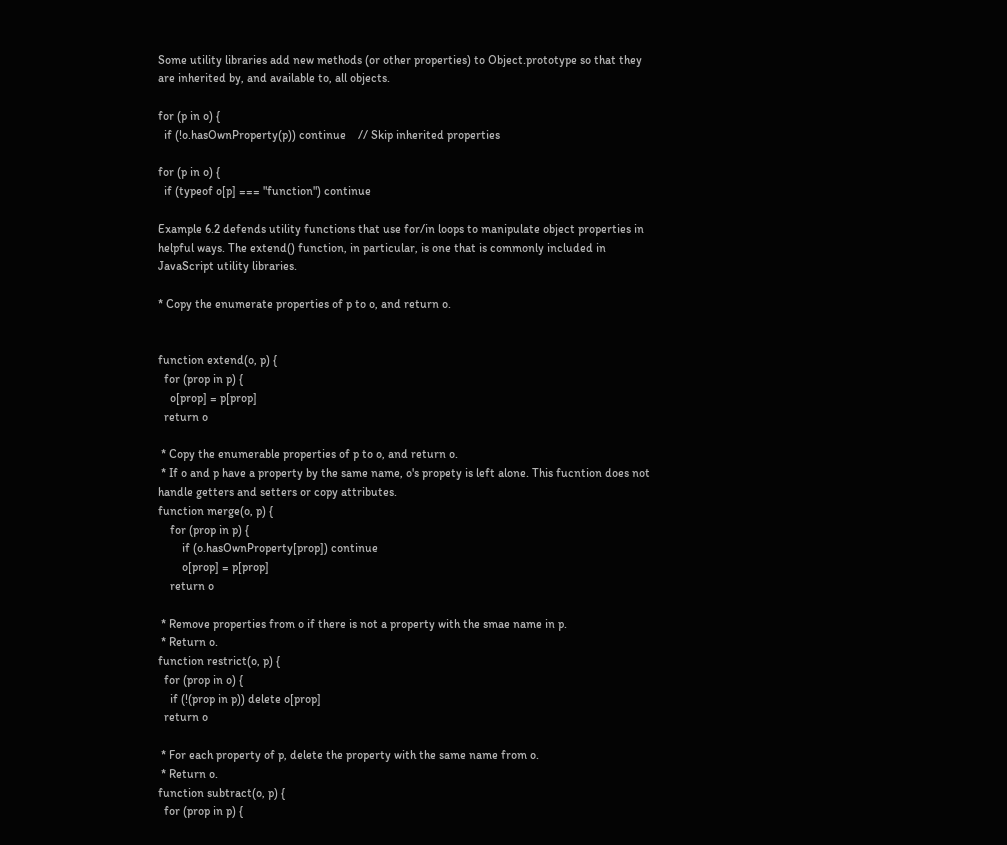Some utility libraries add new methods (or other properties) to Object.prototype so that they are inherited by, and available to, all objects.

for (p in o) {
  if (!o.hasOwnProperty(p)) continue    // Skip inherited properties

for (p in o) {
  if (typeof o[p] === "function") continue

Example 6.2 defends utility functions that use for/in loops to manipulate object properties in helpful ways. The extend() function, in particular, is one that is commonly included in JavaScript utility libraries.

* Copy the enumerate properties of p to o, and return o.


function extend(o, p) {
  for (prop in p) {
    o[prop] = p[prop]
  return o

 * Copy the enumerable properties of p to o, and return o.
 * If o and p have a property by the same name, o's propety is left alone. This fucntion does not handle getters and setters or copy attributes.
function merge(o, p) {
    for (prop in p) {
        if (o.hasOwnProperty[prop]) continue
        o[prop] = p[prop]
    return o

 * Remove properties from o if there is not a property with the smae name in p.
 * Return o.
function restrict(o, p) {
  for (prop in o) {
    if (!(prop in p)) delete o[prop]
  return o

 * For each property of p, delete the property with the same name from o.
 * Return o.
function subtract(o, p) {
  for (prop in p) {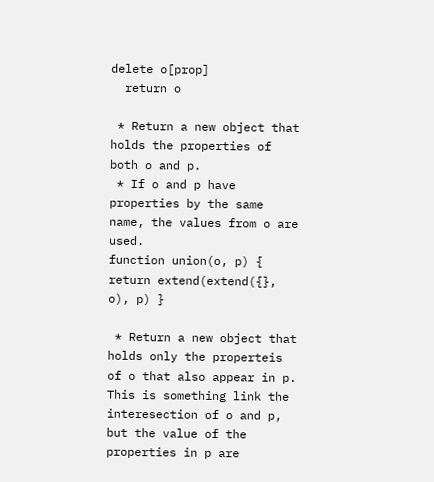delete o[prop]
  return o

 * Return a new object that holds the properties of both o and p.
 * If o and p have properties by the same name, the values from o are used.
function union(o, p) { return extend(extend({}, o), p) }

 * Return a new object that holds only the properteis of o that also appear in p. This is something link the interesection of o and p, but the value of the properties in p are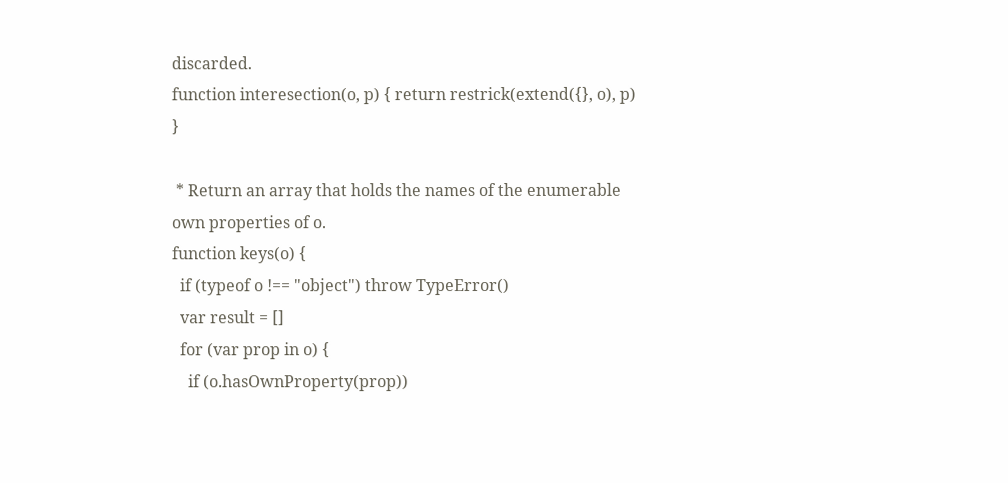discarded.
function interesection(o, p) { return restrick(extend({}, o), p) }

 * Return an array that holds the names of the enumerable own properties of o.
function keys(o) {
  if (typeof o !== "object") throw TypeError()
  var result = []
  for (var prop in o) {
    if (o.hasOwnProperty(prop))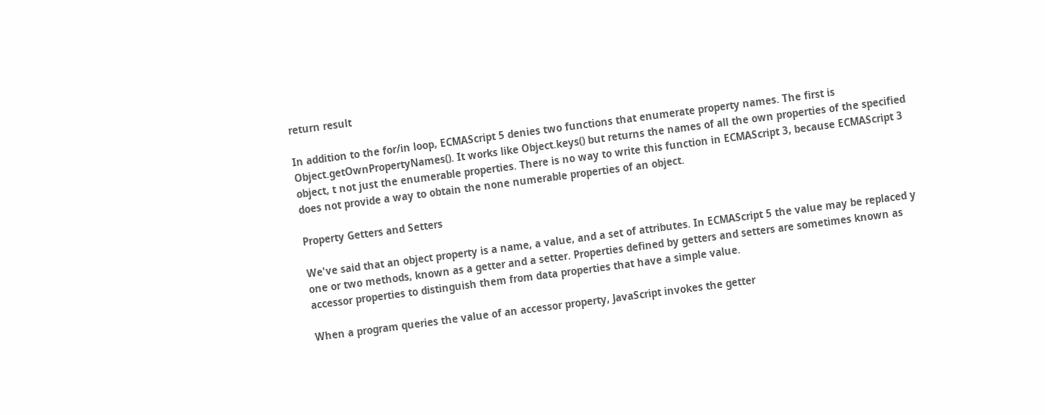return result

In addition to the for/in loop, ECMAScript 5 denies two functions that enumerate property names. The first is Object.getOwnPropertyNames(). It works like Object.keys() but returns the names of all the own properties of the specified object, t not just the enumerable properties. There is no way to write this function in ECMAScript 3, because ECMAScript 3 does not provide a way to obtain the none numerable properties of an object.

Property Getters and Setters

We've said that an object property is a name, a value, and a set of attributes. In ECMAScript 5 the value may be replaced y one or two methods, known as a getter and a setter. Properties defined by getters and setters are sometimes known as accessor properties to distinguish them from data properties that have a simple value.

When a program queries the value of an accessor property, JavaScript invokes the getter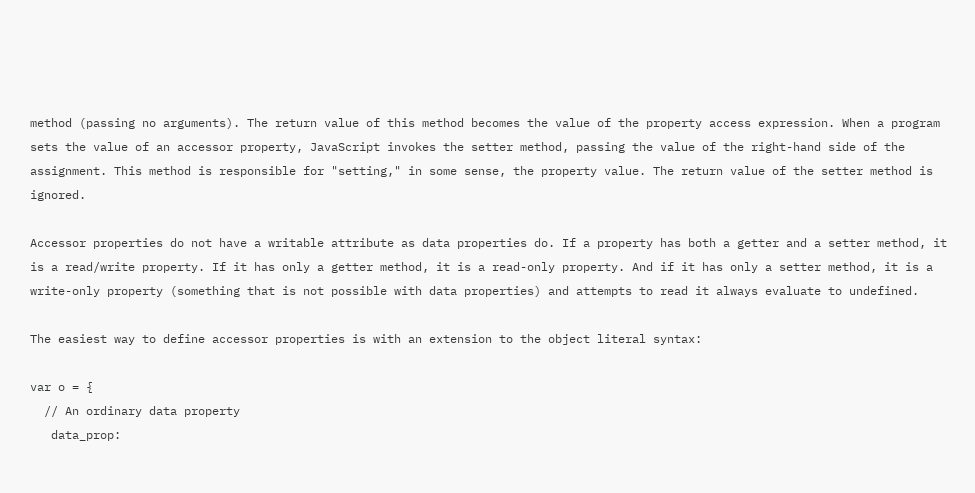method (passing no arguments). The return value of this method becomes the value of the property access expression. When a program sets the value of an accessor property, JavaScript invokes the setter method, passing the value of the right-hand side of the assignment. This method is responsible for "setting," in some sense, the property value. The return value of the setter method is ignored.

Accessor properties do not have a writable attribute as data properties do. If a property has both a getter and a setter method, it is a read/write property. If it has only a getter method, it is a read-only property. And if it has only a setter method, it is a write-only property (something that is not possible with data properties) and attempts to read it always evaluate to undefined.

The easiest way to define accessor properties is with an extension to the object literal syntax:

var o = {
  // An ordinary data property
   data_prop: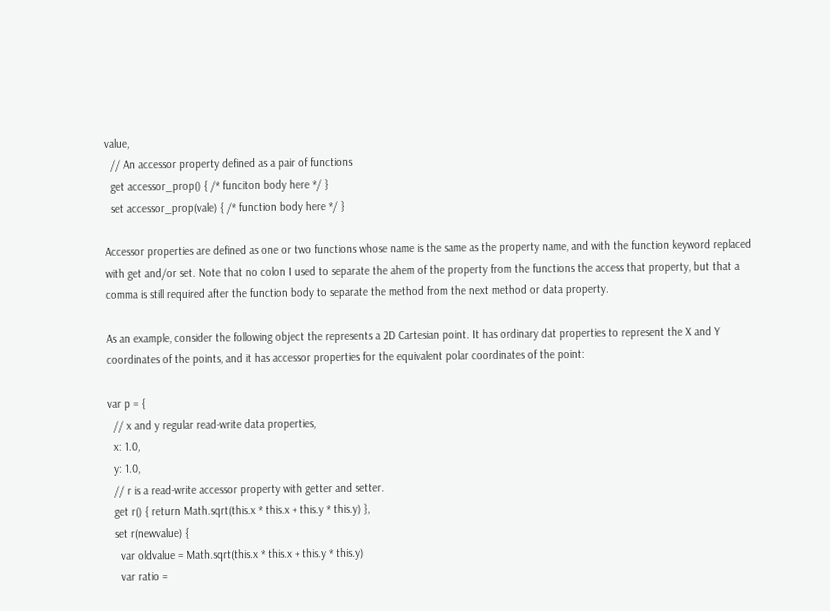value,
  // An accessor property defined as a pair of functions
  get accessor_prop() { /* funciton body here */ }
  set accessor_prop(vale) { /* function body here */ }

Accessor properties are defined as one or two functions whose name is the same as the property name, and with the function keyword replaced with get and/or set. Note that no colon I used to separate the ahem of the property from the functions the access that property, but that a comma is still required after the function body to separate the method from the next method or data property.

As an example, consider the following object the represents a 2D Cartesian point. It has ordinary dat properties to represent the X and Y coordinates of the points, and it has accessor properties for the equivalent polar coordinates of the point:

var p = {
  // x and y regular read-write data properties,
  x: 1.0,
  y: 1.0,
  // r is a read-write accessor property with getter and setter.
  get r() { return Math.sqrt(this.x * this.x + this.y * this.y) },
  set r(newvalue) {
    var oldvalue = Math.sqrt(this.x * this.x + this.y * this.y)
    var ratio =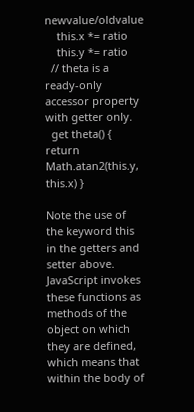newvalue/oldvalue
    this.x *= ratio
    this.y *= ratio
  // theta is a ready-only accessor property with getter only.
  get theta() { return Math.atan2(this.y, this.x) }

Note the use of the keyword this in the getters and setter above. JavaScript invokes these functions as methods of the object on which they are defined, which means that within the body of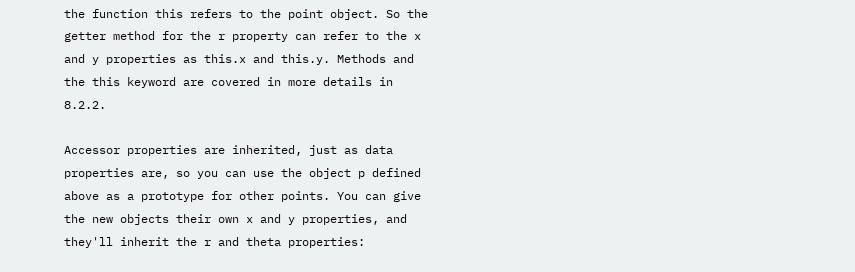the function this refers to the point object. So the getter method for the r property can refer to the x and y properties as this.x and this.y. Methods and the this keyword are covered in more details in 8.2.2.

Accessor properties are inherited, just as data properties are, so you can use the object p defined above as a prototype for other points. You can give the new objects their own x and y properties, and they'll inherit the r and theta properties: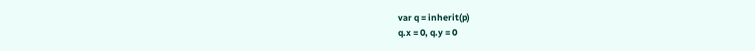var q = inherit(p)
q.x = 0, q.y = 0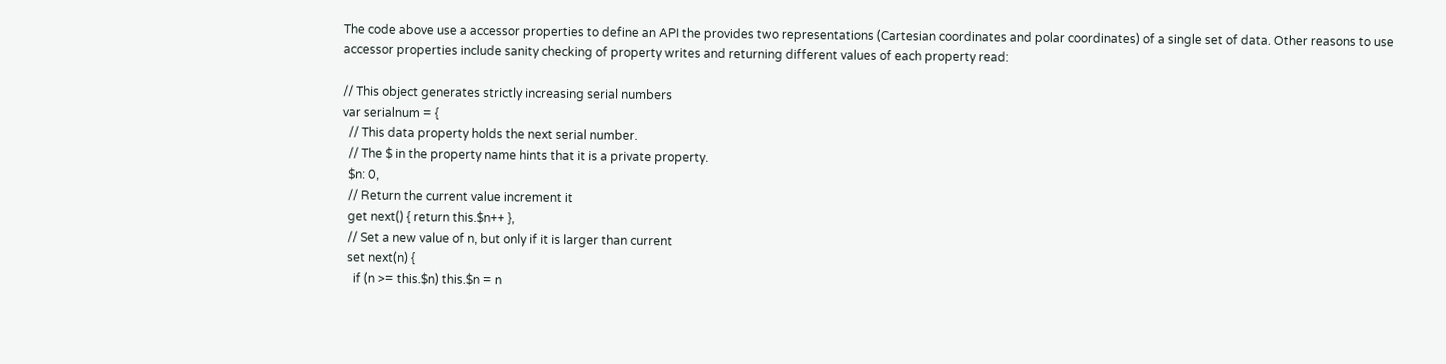The code above use a accessor properties to define an API the provides two representations (Cartesian coordinates and polar coordinates) of a single set of data. Other reasons to use accessor properties include sanity checking of property writes and returning different values of each property read:

// This object generates strictly increasing serial numbers
var serialnum = {
  // This data property holds the next serial number.
  // The $ in the property name hints that it is a private property.
  $n: 0,
  // Return the current value increment it
  get next() { return this.$n++ },
  // Set a new value of n, but only if it is larger than current
  set next(n) {
    if (n >= this.$n) this.$n = n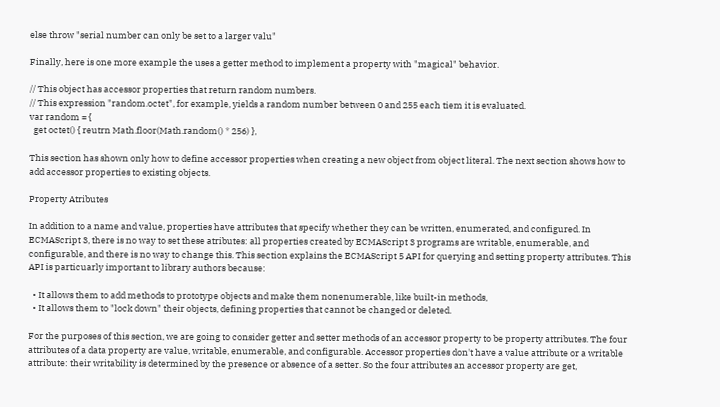else throw "serial number can only be set to a larger valu"

Finally, here is one more example the uses a getter method to implement a property with "magical" behavior.

// This object has accessor properties that return random numbers.
// This expression "random.octet", for example, yields a random number between 0 and 255 each tiem it is evaluated.
var random = {
  get octet() { reutrn Math.floor(Math.random() * 256) },

This section has shown only how to define accessor properties when creating a new object from object literal. The next section shows how to add accessor properties to existing objects.

Property Atributes

In addition to a name and value, properties have attributes that specify whether they can be written, enumerated, and configured. In ECMAScript 3, there is no way to set these atributes: all properties created by ECMAScript 3 programs are writable, enumerable, and configurable, and there is no way to change this. This section explains the ECMAScript 5 API for querying and setting property attributes. This API is particuarly important to library authors because:

  • It allows them to add methods to prototype objects and make them nonenumerable, like built-in methods,
  • It allows them to "lock down" their objects, defining properties that cannot be changed or deleted.

For the purposes of this section, we are going to consider getter and setter methods of an accessor property to be property attributes. The four attributes of a data property are value, writable, enumerable, and configurable. Accessor properties don't have a value attribute or a writable attribute: their writability is determined by the presence or absence of a setter. So the four attributes an accessor property are get,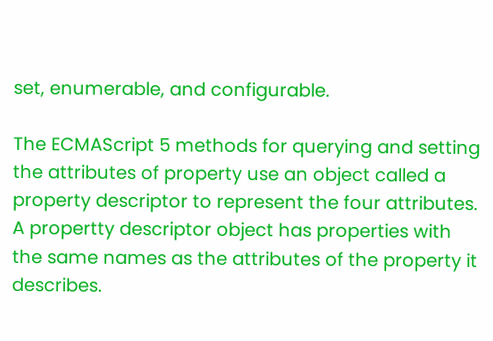set, enumerable, and configurable.

The ECMAScript 5 methods for querying and setting the attributes of property use an object called a property descriptor to represent the four attributes. A propertty descriptor object has properties with the same names as the attributes of the property it describes.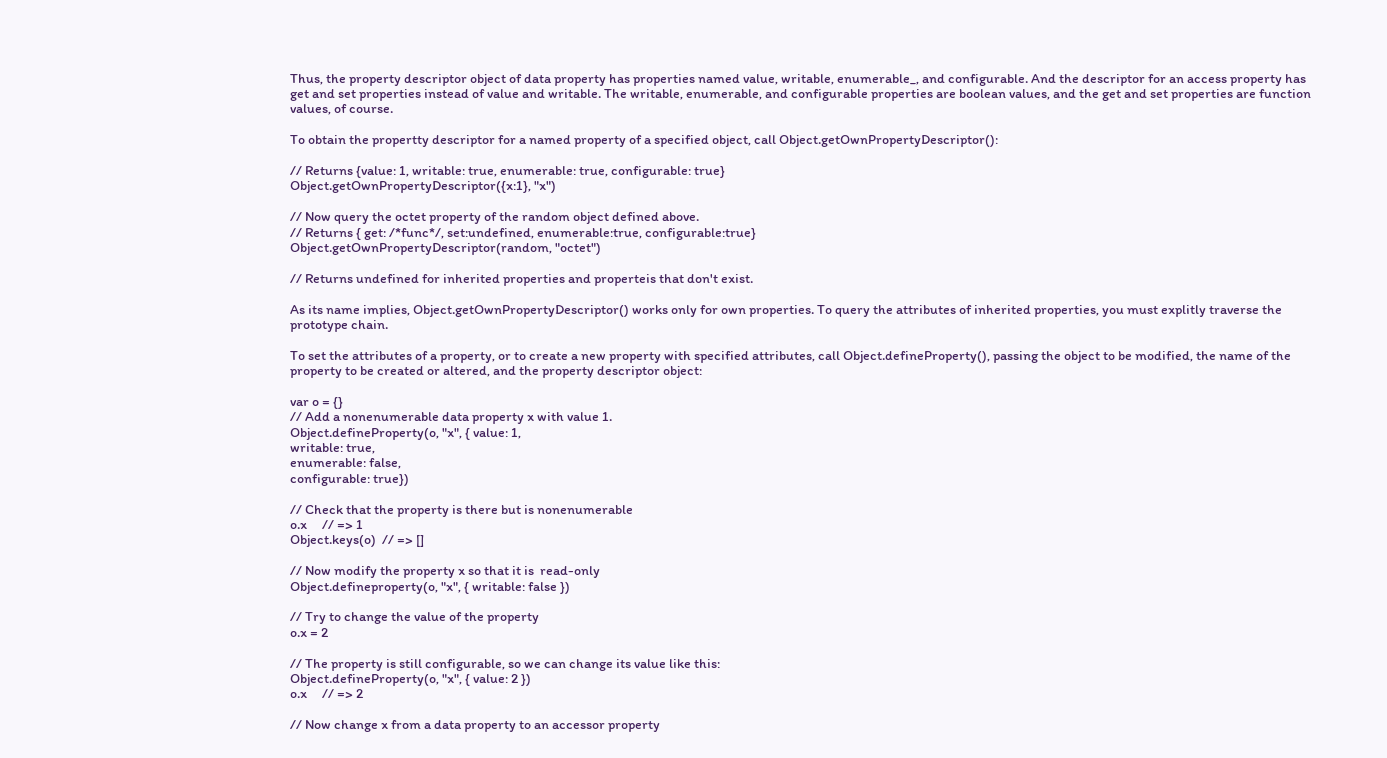Thus, the property descriptor object of data property has properties named value, writable, enumerable_, and configurable. And the descriptor for an access property has get and set properties instead of value and writable. The writable, enumerable, and configurable properties are boolean values, and the get and set properties are function values, of course.

To obtain the propertty descriptor for a named property of a specified object, call Object.getOwnPropertyDescriptor():

// Returns {value: 1, writable: true, enumerable: true, configurable: true}
Object.getOwnPropertyDescriptor({x:1}, "x")

// Now query the octet property of the random object defined above.
// Returns { get: /*func*/, set:undefined, enumerable:true, configurable:true}
Object.getOwnPropertyDescriptor(random, "octet")

// Returns undefined for inherited properties and properteis that don't exist.

As its name implies, Object.getOwnPropertyDescriptor() works only for own properties. To query the attributes of inherited properties, you must explitly traverse the prototype chain.

To set the attributes of a property, or to create a new property with specified attributes, call Object.defineProperty(), passing the object to be modified, the name of the property to be created or altered, and the property descriptor object:

var o = {}
// Add a nonenumerable data property x with value 1.
Object.defineProperty(o, "x", { value: 1,
writable: true,
enumerable: false,
configurable: true})

// Check that the property is there but is nonenumerable
o.x     // => 1
Object.keys(o)  // => []

// Now modify the property x so that it is  read-only
Object.defineproperty(o, "x", { writable: false })

// Try to change the value of the property
o.x = 2

// The property is still configurable, so we can change its value like this:
Object.defineProperty(o, "x", { value: 2 })
o.x     // => 2

// Now change x from a data property to an accessor property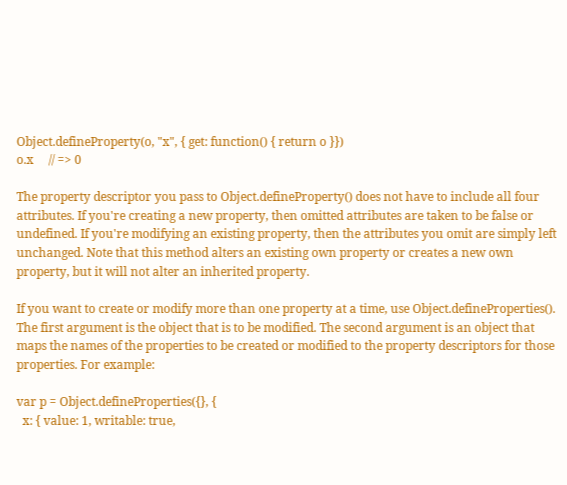Object.defineProperty(o, "x", { get: function() { return o }})
o.x     // => 0

The property descriptor you pass to Object.defineProperty() does not have to include all four attributes. If you're creating a new property, then omitted attributes are taken to be false or undefined. If you're modifying an existing property, then the attributes you omit are simply left unchanged. Note that this method alters an existing own property or creates a new own property, but it will not alter an inherited property.

If you want to create or modify more than one property at a time, use Object.defineProperties(). The first argument is the object that is to be modified. The second argument is an object that maps the names of the properties to be created or modified to the property descriptors for those properties. For example:

var p = Object.defineProperties({}, {
  x: { value: 1, writable: true,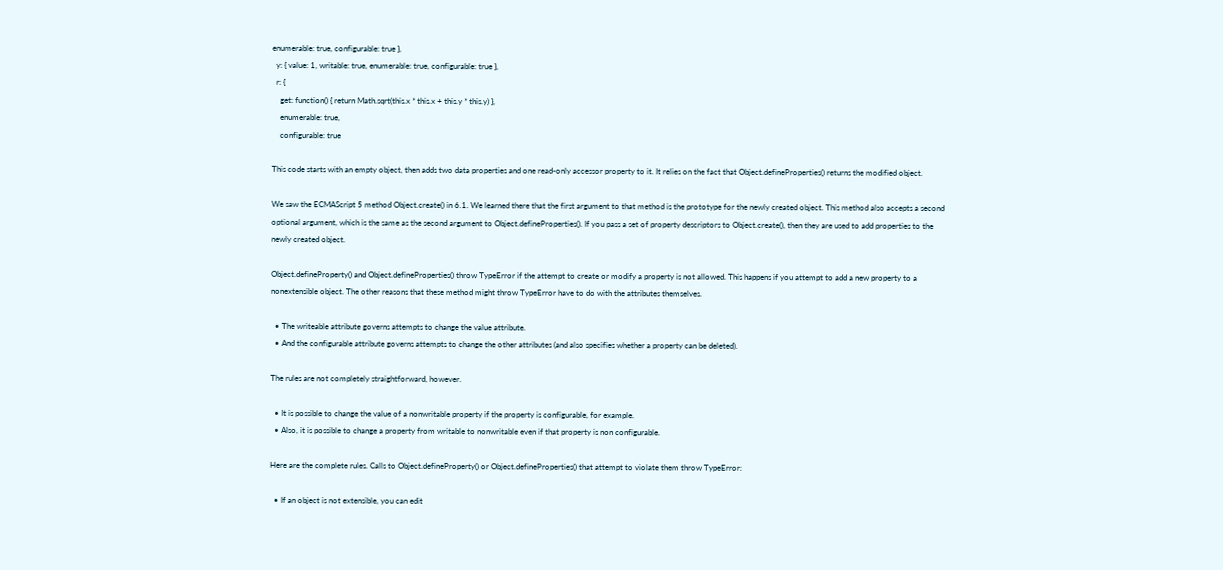enumerable: true, configurable: true },
  y: { value: 1, writable: true, enumerable: true, configurable: true },
  r: {
    get: function() { return Math.sqrt(this.x * this.x + this.y * this.y) },
    enumerable: true,
    configurable: true

This code starts with an empty object, then adds two data properties and one read-only accessor property to it. It relies on the fact that Object.defineProperties() returns the modified object.

We saw the ECMAScript 5 method Object.create() in 6.1. We learned there that the first argument to that method is the prototype for the newly created object. This method also accepts a second optional argument, which is the same as the second argument to Object.defineProperties(). If you pass a set of property descriptors to Object.create(), then they are used to add properties to the newly created object.

Object.defineProperty() and Object.defineProperties() throw TypeError if the attempt to create or modify a property is not allowed. This happens if you attempt to add a new property to a nonextensible object. The other reasons that these method might throw TypeError have to do with the attributes themselves.

  • The writeable attribute governs attempts to change the value attribute.
  • And the configurable attribute governs attempts to change the other attributes (and also specifies whether a property can be deleted).

The rules are not completely straightforward, however.

  • It is possible to change the value of a nonwritable property if the property is configurable, for example.
  • Also, it is possible to change a property from writable to nonwritable even if that property is non configurable.

Here are the complete rules. Calls to Object.defineProperty() or Object.defineProperties() that attempt to violate them throw TypeError:

  • If an object is not extensible, you can edit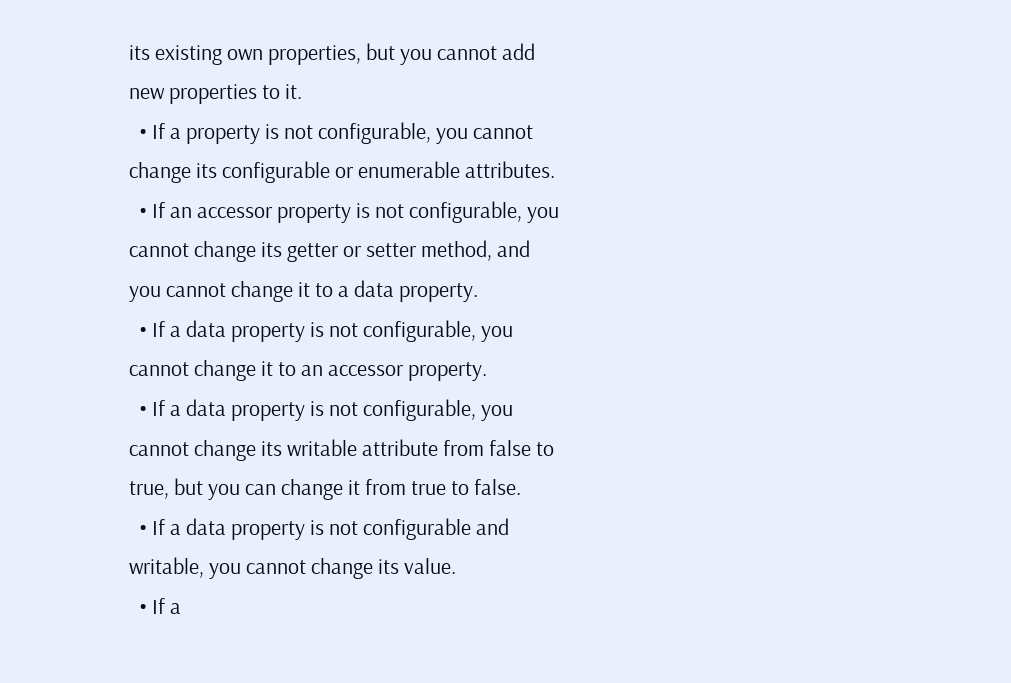its existing own properties, but you cannot add new properties to it.
  • If a property is not configurable, you cannot change its configurable or enumerable attributes.
  • If an accessor property is not configurable, you cannot change its getter or setter method, and you cannot change it to a data property.
  • If a data property is not configurable, you cannot change it to an accessor property.
  • If a data property is not configurable, you cannot change its writable attribute from false to true, but you can change it from true to false.
  • If a data property is not configurable and writable, you cannot change its value.
  • If a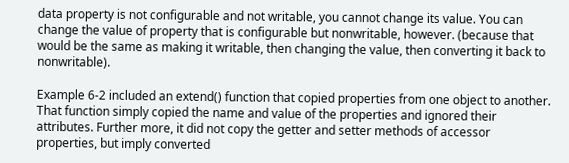data property is not configurable and not writable, you cannot change its value. You can change the value of property that is configurable but nonwritable, however. (because that would be the same as making it writable, then changing the value, then converting it back to nonwritable).

Example 6-2 included an extend() function that copied properties from one object to another. That function simply copied the name and value of the properties and ignored their attributes. Further more, it did not copy the getter and setter methods of accessor properties, but imply converted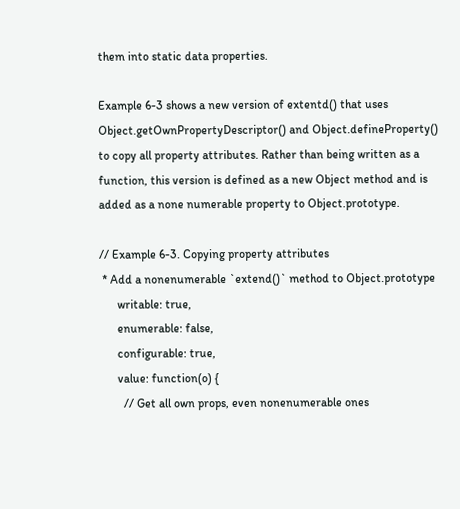them into static data properties.

Example 6-3 shows a new version of extentd() that uses Object.getOwnPropertyDescriptor() and Object.defineProperty() to copy all property attributes. Rather than being written as a function, this version is defined as a new Object method and is added as a none numerable property to Object.prototype.

// Example 6-3. Copying property attributes
 * Add a nonenumerable `extend()` method to Object.prototype
      writable: true,
      enumerable: false,
      configurable: true,
      value: function(o) {
        // Get all own props, even nonenumerable ones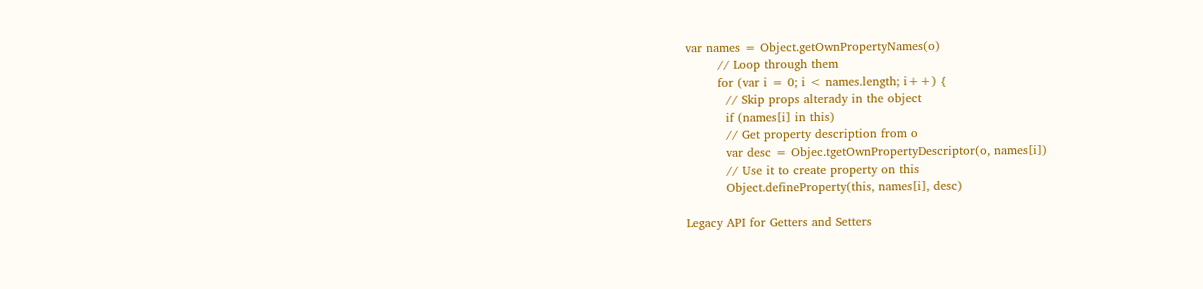var names = Object.getOwnPropertyNames(o)
        // Loop through them
        for (var i = 0; i < names.length; i++) {
          // Skip props alterady in the object
          if (names[i] in this)
          // Get property description from o
          var desc = Objec.tgetOwnPropertyDescriptor(o, names[i])
          // Use it to create property on this
          Object.defineProperty(this, names[i], desc)

Legacy API for Getters and Setters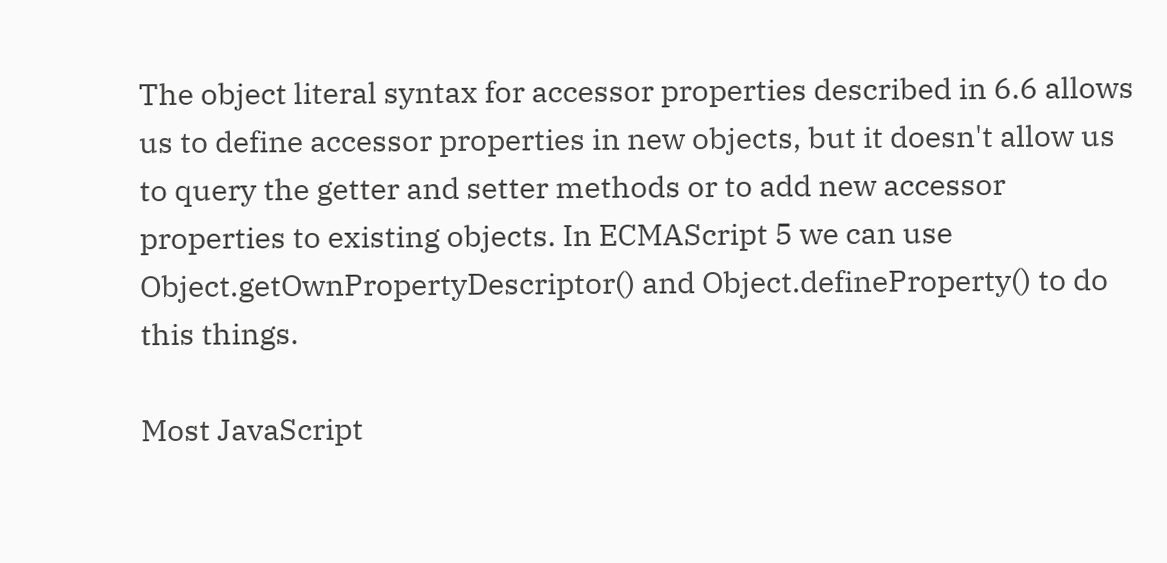The object literal syntax for accessor properties described in 6.6 allows us to define accessor properties in new objects, but it doesn't allow us to query the getter and setter methods or to add new accessor properties to existing objects. In ECMAScript 5 we can use Object.getOwnPropertyDescriptor() and Object.defineProperty() to do this things.

Most JavaScript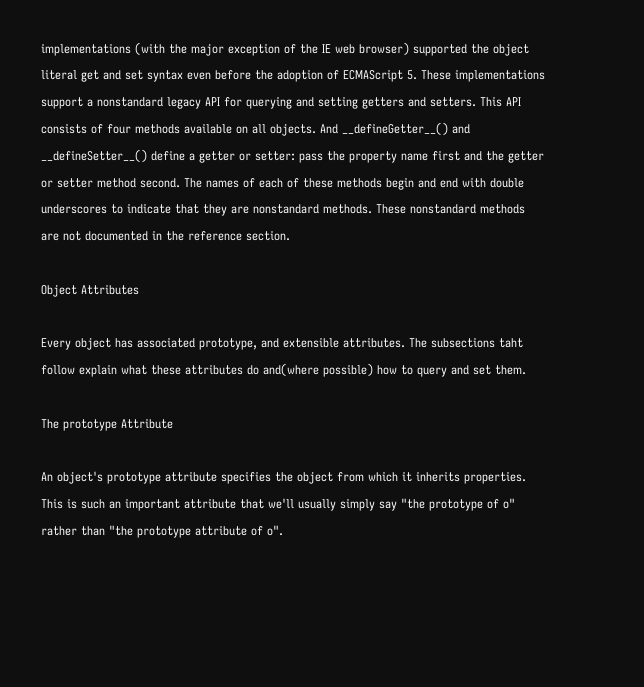implementations (with the major exception of the IE web browser) supported the object literal get and set syntax even before the adoption of ECMAScript 5. These implementations support a nonstandard legacy API for querying and setting getters and setters. This API consists of four methods available on all objects. And __defineGetter__() and __defineSetter__() define a getter or setter: pass the property name first and the getter or setter method second. The names of each of these methods begin and end with double underscores to indicate that they are nonstandard methods. These nonstandard methods are not documented in the reference section.

Object Attributes

Every object has associated prototype, and extensible attributes. The subsections taht follow explain what these attributes do and(where possible) how to query and set them.

The prototype Attribute

An object's prototype attribute specifies the object from which it inherits properties. This is such an important attribute that we'll usually simply say "the prototype of o" rather than "the prototype attribute of o".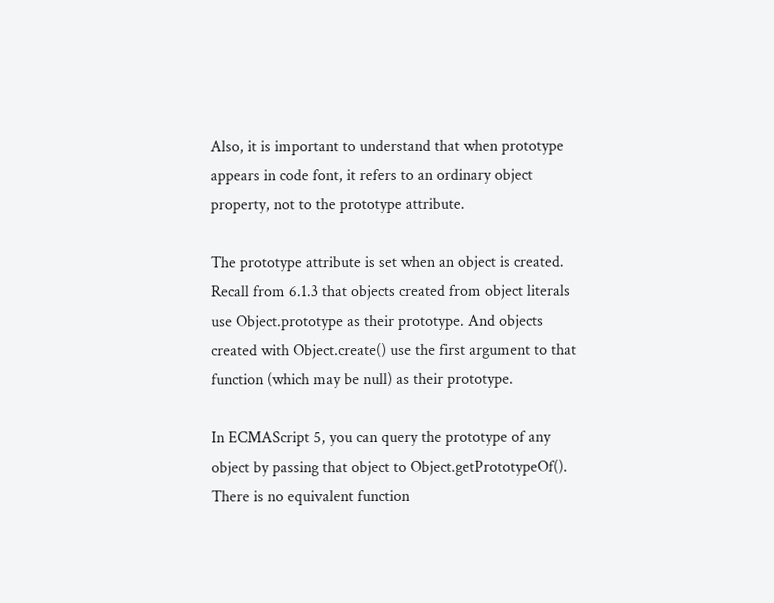Also, it is important to understand that when prototype appears in code font, it refers to an ordinary object property, not to the prototype attribute.

The prototype attribute is set when an object is created. Recall from 6.1.3 that objects created from object literals use Object.prototype as their prototype. And objects created with Object.create() use the first argument to that function (which may be null) as their prototype.

In ECMAScript 5, you can query the prototype of any object by passing that object to Object.getPrototypeOf(). There is no equivalent function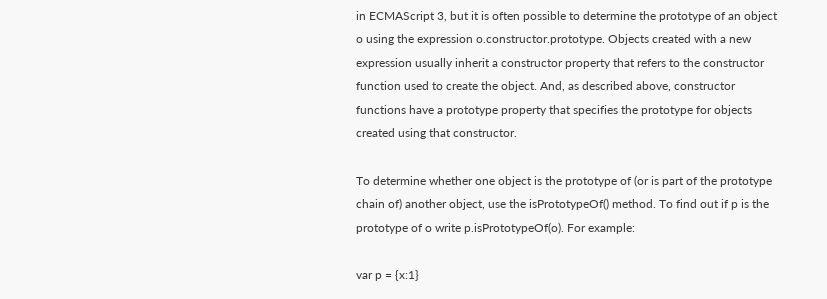in ECMAScript 3, but it is often possible to determine the prototype of an object o using the expression o.constructor.prototype. Objects created with a new expression usually inherit a constructor property that refers to the constructor function used to create the object. And, as described above, constructor functions have a prototype property that specifies the prototype for objects created using that constructor.

To determine whether one object is the prototype of (or is part of the prototype chain of) another object, use the isPrototypeOf() method. To find out if p is the prototype of o write p.isPrototypeOf(o). For example:

var p = {x:1}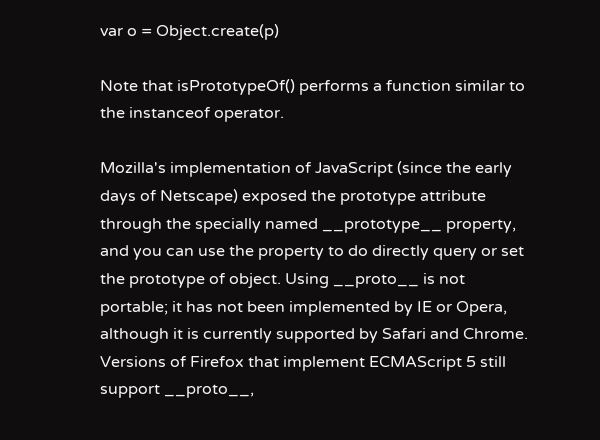var o = Object.create(p)

Note that isPrototypeOf() performs a function similar to the instanceof operator.

Mozilla's implementation of JavaScript (since the early days of Netscape) exposed the prototype attribute through the specially named __prototype__ property, and you can use the property to do directly query or set the prototype of object. Using __proto__ is not portable; it has not been implemented by IE or Opera, although it is currently supported by Safari and Chrome. Versions of Firefox that implement ECMAScript 5 still support __proto__,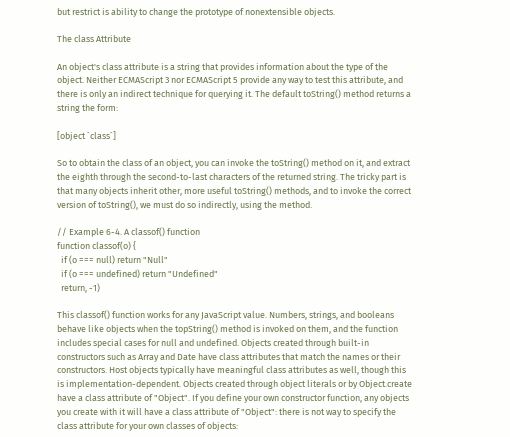but restrict is ability to change the prototype of nonextensible objects.

The class Attribute

An object's class attribute is a string that provides information about the type of the object. Neither ECMAScript 3 nor ECMAScript 5 provide any way to test this attribute, and there is only an indirect technique for querying it. The default toString() method returns a string the form:

[object `class`]

So to obtain the class of an object, you can invoke the toString() method on it, and extract the eighth through the second-to-last characters of the returned string. The tricky part is that many objects inherit other, more useful toString() methods, and to invoke the correct version of toString(), we must do so indirectly, using the method.

// Example 6-4. A classof() function
function classof(o) {
  if (o === null) return "Null"
  if (o === undefined) return "Undefined"
  return, -1)

This classof() function works for any JavaScript value. Numbers, strings, and booleans behave like objects when the topString() method is invoked on them, and the function includes special cases for null and undefined. Objects created through built-in constructors such as Array and Date have class attributes that match the names or their constructors. Host objects typically have meaningful class attributes as well, though this is implementation-dependent. Objects created through object literals or by Object.create have a class attribute of "Object". If you define your own constructor function, any objects you create with it will have a class attribute of "Object": there is not way to specify the class attribute for your own classes of objects: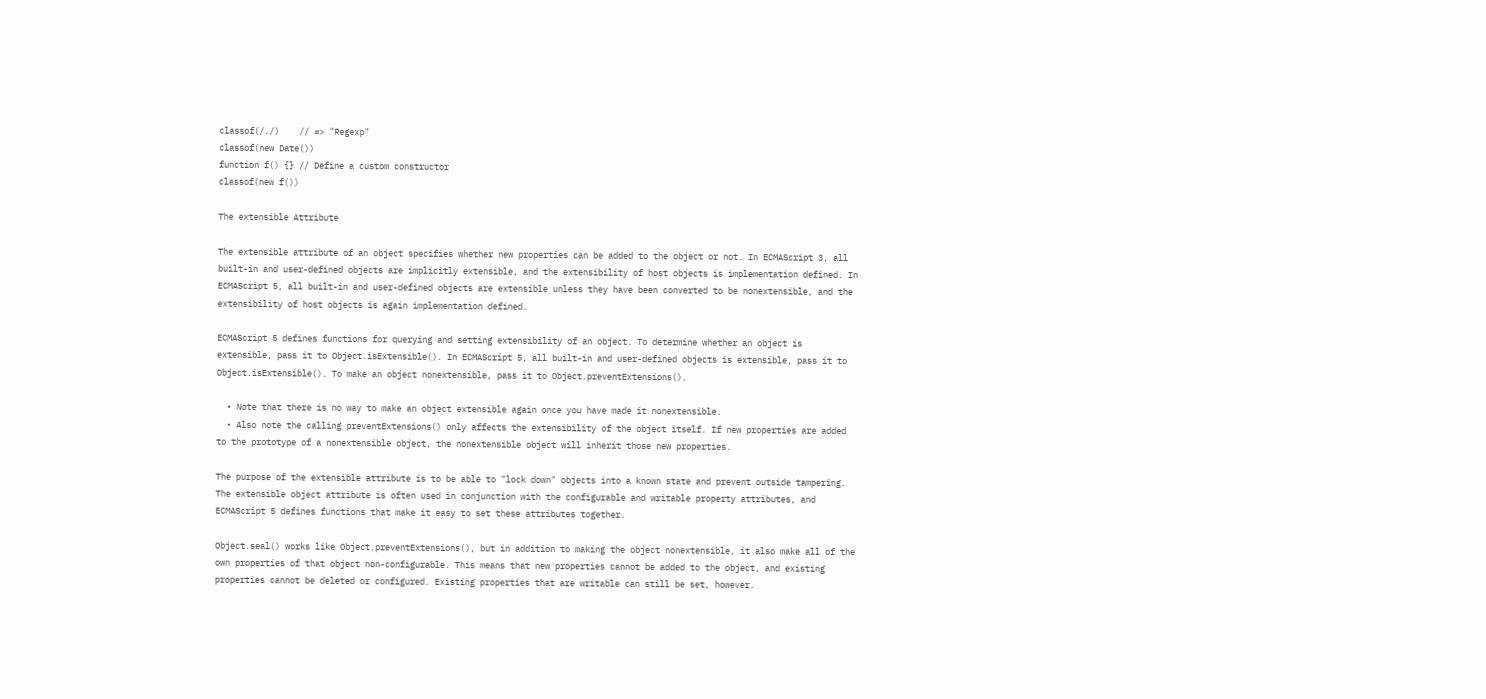classof(/./)    // => "Regexp"
classof(new Date())
function f() {} // Define a custom constructor
classof(new f())

The extensible Attribute

The extensible attribute of an object specifies whether new properties can be added to the object or not. In ECMAScript 3, all built-in and user-defined objects are implicitly extensible, and the extensibility of host objects is implementation defined. In ECMAScript 5, all built-in and user-defined objects are extensible unless they have been converted to be nonextensible, and the extensibility of host objects is again implementation defined.

ECMAScript 5 defines functions for querying and setting extensibility of an object. To determine whether an object is extensible, pass it to Object.isExtensible(). In ECMAScript 5, all built-in and user-defined objects is extensible, pass it to Object.isExtensible(). To make an object nonextensible, pass it to Object.preventExtensions().

  • Note that there is no way to make an object extensible again once you have made it nonextensible.
  • Also note the calling preventExtensions() only affects the extensibility of the object itself. If new properties are added to the prototype of a nonextensible object, the nonextensible object will inherit those new properties.

The purpose of the extensible attribute is to be able to "lock down" objects into a known state and prevent outside tampering. The extensible object attribute is often used in conjunction with the configurable and writable property attributes, and ECMAScript 5 defines functions that make it easy to set these attributes together.

Object.seal() works like Object.preventExtensions(), but in addition to making the object nonextensible, it also make all of the own properties of that object non-configurable. This means that new properties cannot be added to the object, and existing properties cannot be deleted or configured. Existing properties that are writable can still be set, however.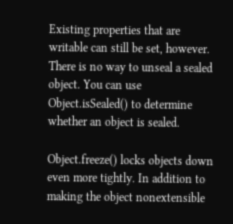Existing properties that are writable can still be set, however. There is no way to unseal a sealed object. You can use Object.isSealed() to determine whether an object is sealed.

Object.freeze() locks objects down even more tightly. In addition to making the object nonextensible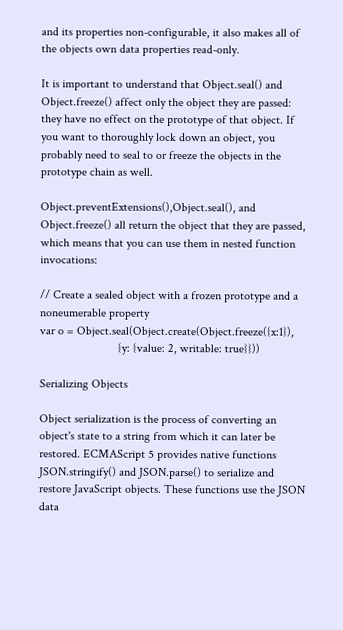and its properties non-configurable, it also makes all of the objects own data properties read-only.

It is important to understand that Object.seal() and Object.freeze() affect only the object they are passed: they have no effect on the prototype of that object. If you want to thoroughly lock down an object, you probably need to seal to or freeze the objects in the prototype chain as well.

Object.preventExtensions(),Object.seal(), and Object.freeze() all return the object that they are passed, which means that you can use them in nested function invocations:

// Create a sealed object with a frozen prototype and a noneumerable property
var o = Object.seal(Object.create(Object.freeze({x:1}),
                          {y: {value: 2, writable: true}}))

Serializing Objects

Object serialization is the process of converting an object's state to a string from which it can later be restored. ECMAScript 5 provides native functions JSON.stringify() and JSON.parse() to serialize and restore JavaScript objects. These functions use the JSON data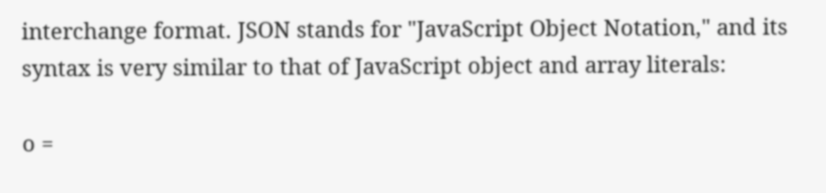interchange format. JSON stands for "JavaScript Object Notation," and its syntax is very similar to that of JavaScript object and array literals:

o =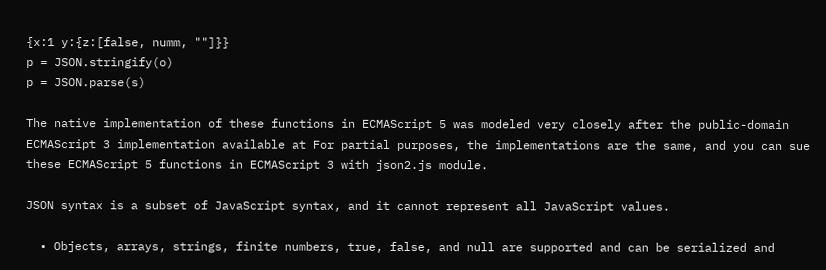{x:1 y:{z:[false, numm, ""]}}
p = JSON.stringify(o)
p = JSON.parse(s)

The native implementation of these functions in ECMAScript 5 was modeled very closely after the public-domain ECMAScript 3 implementation available at For partial purposes, the implementations are the same, and you can sue these ECMAScript 5 functions in ECMAScript 3 with json2.js module.

JSON syntax is a subset of JavaScript syntax, and it cannot represent all JavaScript values.

  • Objects, arrays, strings, finite numbers, true, false, and null are supported and can be serialized and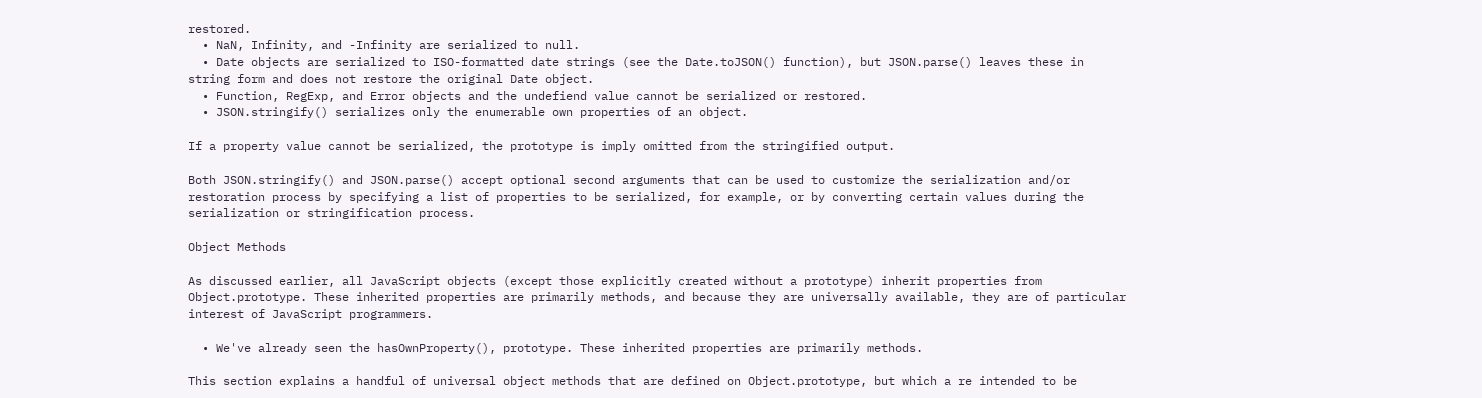restored.
  • NaN, Infinity, and -Infinity are serialized to null.
  • Date objects are serialized to ISO-formatted date strings (see the Date.toJSON() function), but JSON.parse() leaves these in string form and does not restore the original Date object.
  • Function, RegExp, and Error objects and the undefiend value cannot be serialized or restored.
  • JSON.stringify() serializes only the enumerable own properties of an object.

If a property value cannot be serialized, the prototype is imply omitted from the stringified output.

Both JSON.stringify() and JSON.parse() accept optional second arguments that can be used to customize the serialization and/or restoration process by specifying a list of properties to be serialized, for example, or by converting certain values during the serialization or stringification process.

Object Methods

As discussed earlier, all JavaScript objects (except those explicitly created without a prototype) inherit properties from Object.prototype. These inherited properties are primarily methods, and because they are universally available, they are of particular interest of JavaScript programmers.

  • We've already seen the hasOwnProperty(), prototype. These inherited properties are primarily methods.

This section explains a handful of universal object methods that are defined on Object.prototype, but which a re intended to be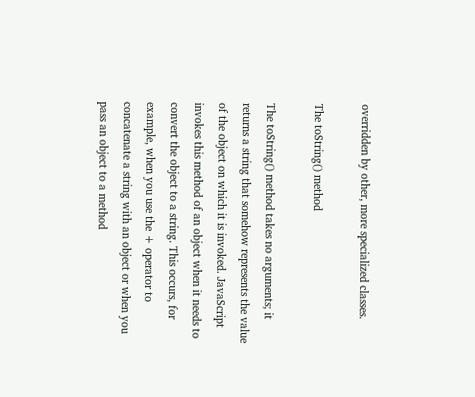overridden by other, more specialized classes.

The toString() method

The toString() method takes no arguments; it returns a string that somehow represents the value of the object on which it is invoked. JavaScript invokes this method of an object when it needs to convert the object to a string. This occurs, for example, when you use the + operator to concatenate a string with an object or when you pass an object to a method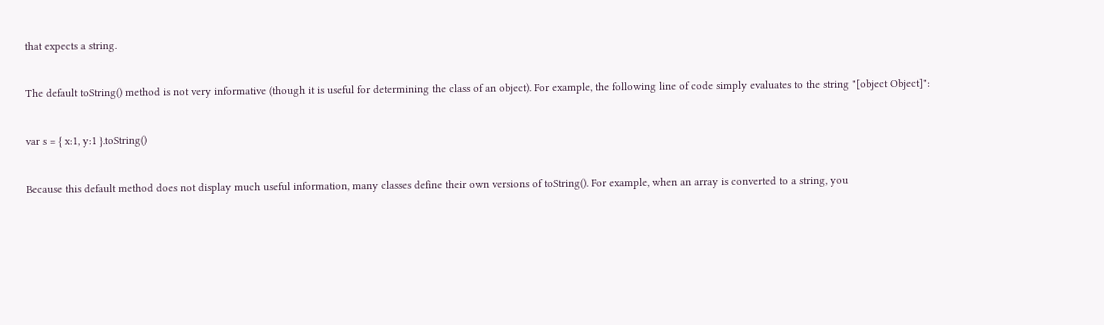that expects a string.

The default toString() method is not very informative (though it is useful for determining the class of an object). For example, the following line of code simply evaluates to the string "[object Object]":

var s = { x:1, y:1 }.toString()

Because this default method does not display much useful information, many classes define their own versions of toString(). For example, when an array is converted to a string, you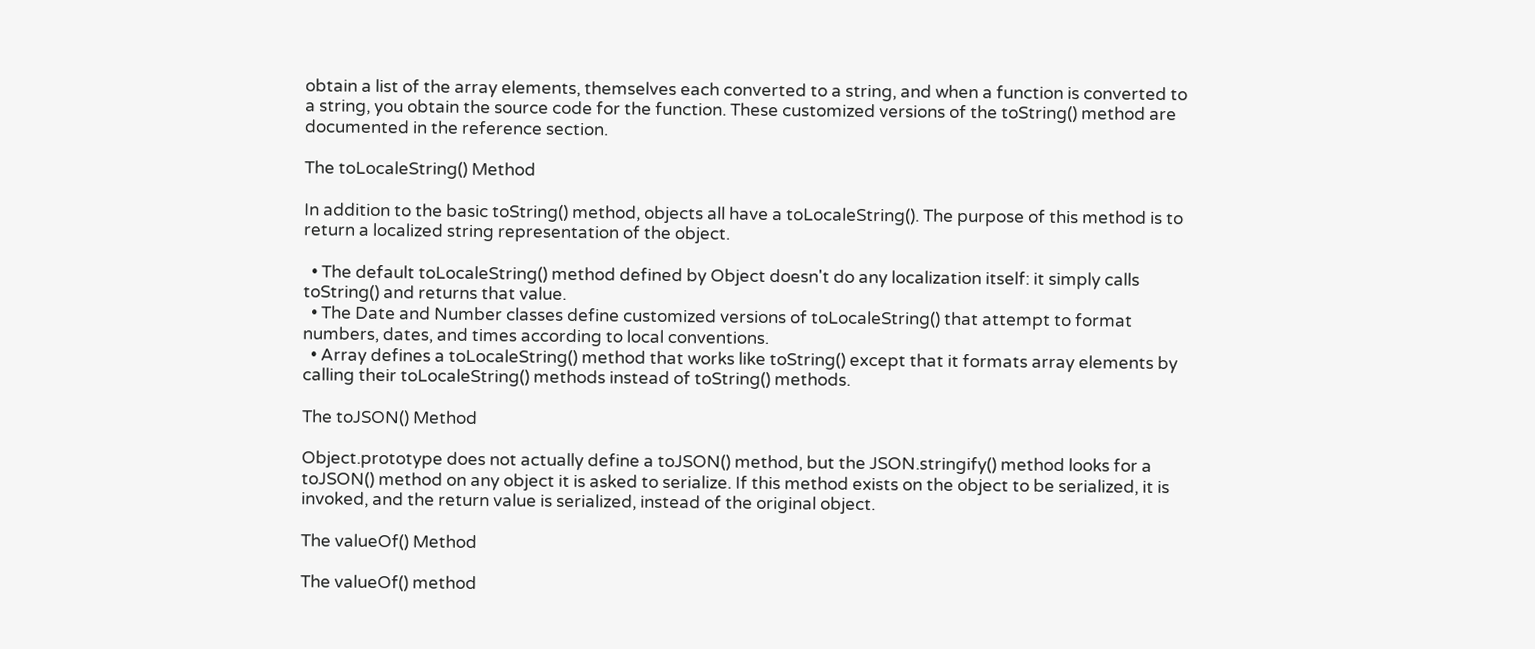obtain a list of the array elements, themselves each converted to a string, and when a function is converted to a string, you obtain the source code for the function. These customized versions of the toString() method are documented in the reference section.

The toLocaleString() Method

In addition to the basic toString() method, objects all have a toLocaleString(). The purpose of this method is to return a localized string representation of the object.

  • The default toLocaleString() method defined by Object doesn't do any localization itself: it simply calls toString() and returns that value.
  • The Date and Number classes define customized versions of toLocaleString() that attempt to format numbers, dates, and times according to local conventions.
  • Array defines a toLocaleString() method that works like toString() except that it formats array elements by calling their toLocaleString() methods instead of toString() methods.

The toJSON() Method

Object.prototype does not actually define a toJSON() method, but the JSON.stringify() method looks for a toJSON() method on any object it is asked to serialize. If this method exists on the object to be serialized, it is invoked, and the return value is serialized, instead of the original object.

The valueOf() Method

The valueOf() method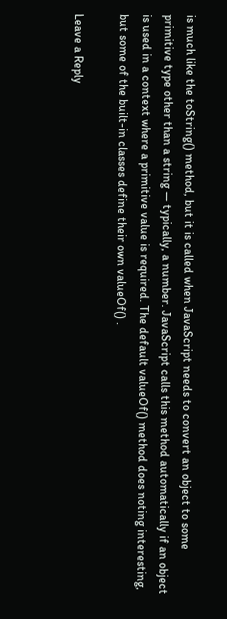is much like the toString() method, but it is called when JavaScript needs to convert an object to some primitive type other than a string — typically, a number. JavaScript calls this method automatically if an object is used in a context where a primitive value is required. The default valueOf() method does noting interesting, but some of the built-in classes define their own valueOf() .

Leave a Reply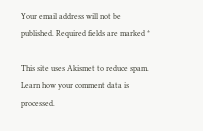Your email address will not be published. Required fields are marked *

This site uses Akismet to reduce spam. Learn how your comment data is processed.